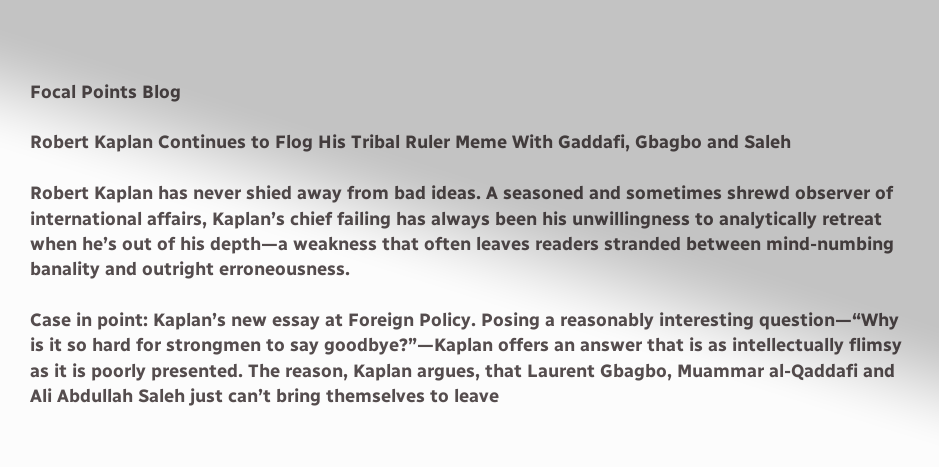Focal Points Blog

Robert Kaplan Continues to Flog His Tribal Ruler Meme With Gaddafi, Gbagbo and Saleh

Robert Kaplan has never shied away from bad ideas. A seasoned and sometimes shrewd observer of international affairs, Kaplan’s chief failing has always been his unwillingness to analytically retreat when he’s out of his depth—a weakness that often leaves readers stranded between mind-numbing banality and outright erroneousness.

Case in point: Kaplan’s new essay at Foreign Policy. Posing a reasonably interesting question—“Why is it so hard for strongmen to say goodbye?”—Kaplan offers an answer that is as intellectually flimsy as it is poorly presented. The reason, Kaplan argues, that Laurent Gbagbo, Muammar al-Qaddafi and Ali Abdullah Saleh just can’t bring themselves to leave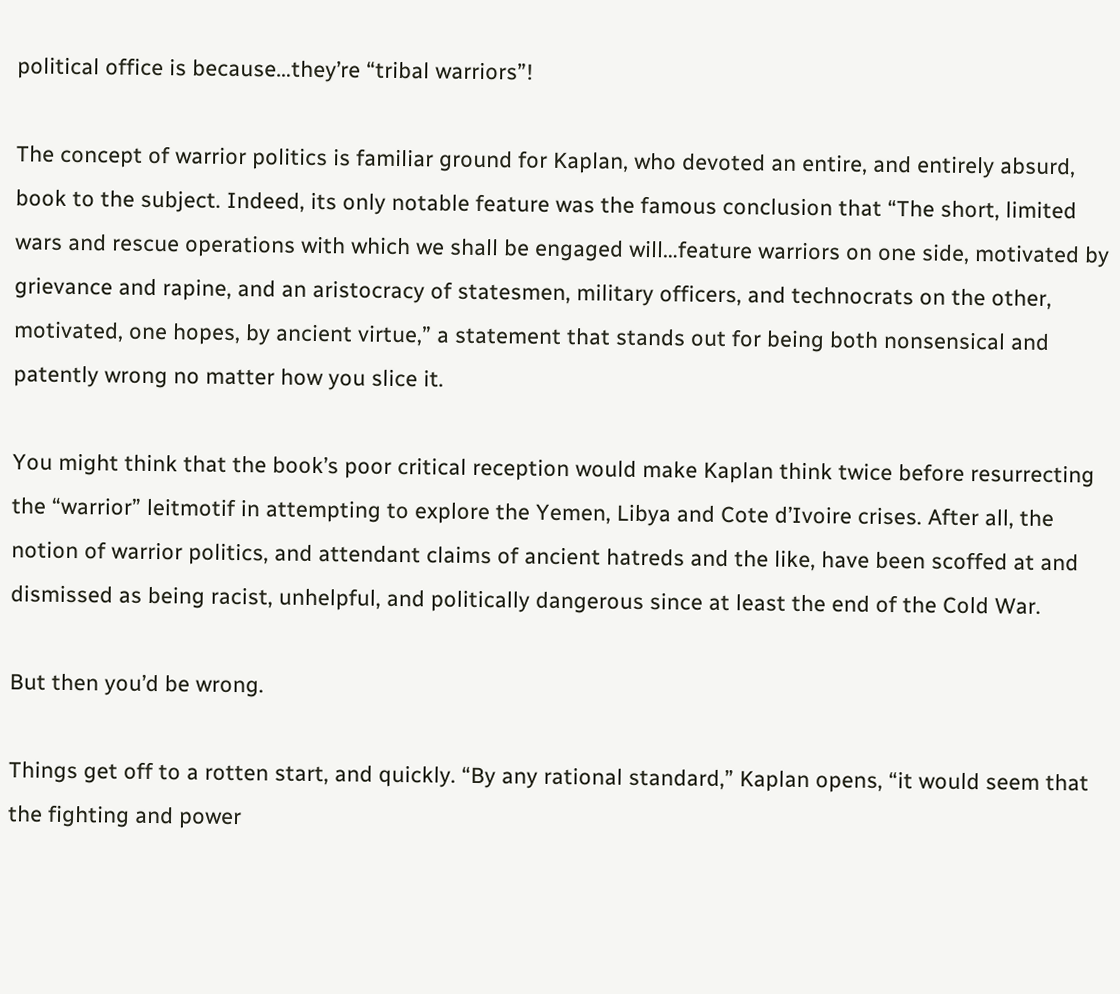political office is because…they’re “tribal warriors”!

The concept of warrior politics is familiar ground for Kaplan, who devoted an entire, and entirely absurd, book to the subject. Indeed, its only notable feature was the famous conclusion that “The short, limited wars and rescue operations with which we shall be engaged will…feature warriors on one side, motivated by grievance and rapine, and an aristocracy of statesmen, military officers, and technocrats on the other, motivated, one hopes, by ancient virtue,” a statement that stands out for being both nonsensical and patently wrong no matter how you slice it.

You might think that the book’s poor critical reception would make Kaplan think twice before resurrecting the “warrior” leitmotif in attempting to explore the Yemen, Libya and Cote d’Ivoire crises. After all, the notion of warrior politics, and attendant claims of ancient hatreds and the like, have been scoffed at and dismissed as being racist, unhelpful, and politically dangerous since at least the end of the Cold War.

But then you’d be wrong.

Things get off to a rotten start, and quickly. “By any rational standard,” Kaplan opens, “it would seem that the fighting and power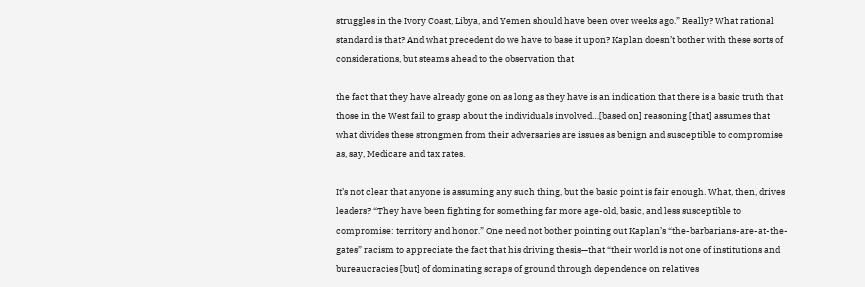struggles in the Ivory Coast, Libya, and Yemen should have been over weeks ago.” Really? What rational standard is that? And what precedent do we have to base it upon? Kaplan doesn’t bother with these sorts of considerations, but steams ahead to the observation that

the fact that they have already gone on as long as they have is an indication that there is a basic truth that those in the West fail to grasp about the individuals involved…[based on] reasoning [that] assumes that what divides these strongmen from their adversaries are issues as benign and susceptible to compromise as, say, Medicare and tax rates.

It’s not clear that anyone is assuming any such thing, but the basic point is fair enough. What, then, drives leaders? “They have been fighting for something far more age-old, basic, and less susceptible to compromise: territory and honor.” One need not bother pointing out Kaplan’s “the-barbarians-are-at-the-gates” racism to appreciate the fact that his driving thesis—that “their world is not one of institutions and bureaucracies [but] of dominating scraps of ground through dependence on relatives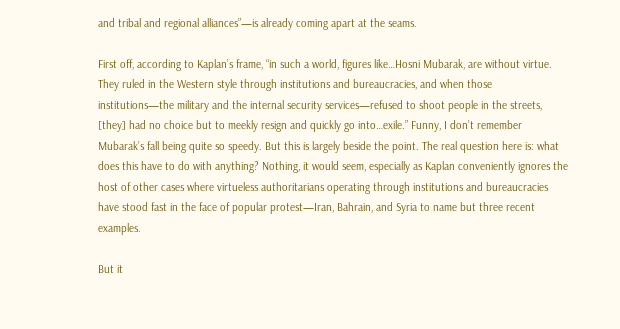and tribal and regional alliances”—is already coming apart at the seams.

First off, according to Kaplan’s frame, “in such a world, figures like…Hosni Mubarak, are without virtue. They ruled in the Western style through institutions and bureaucracies, and when those institutions—the military and the internal security services—refused to shoot people in the streets, [they] had no choice but to meekly resign and quickly go into…exile.” Funny, I don’t remember Mubarak’s fall being quite so speedy. But this is largely beside the point. The real question here is: what does this have to do with anything? Nothing, it would seem, especially as Kaplan conveniently ignores the host of other cases where virtueless authoritarians operating through institutions and bureaucracies have stood fast in the face of popular protest—Iran, Bahrain, and Syria to name but three recent examples.

But it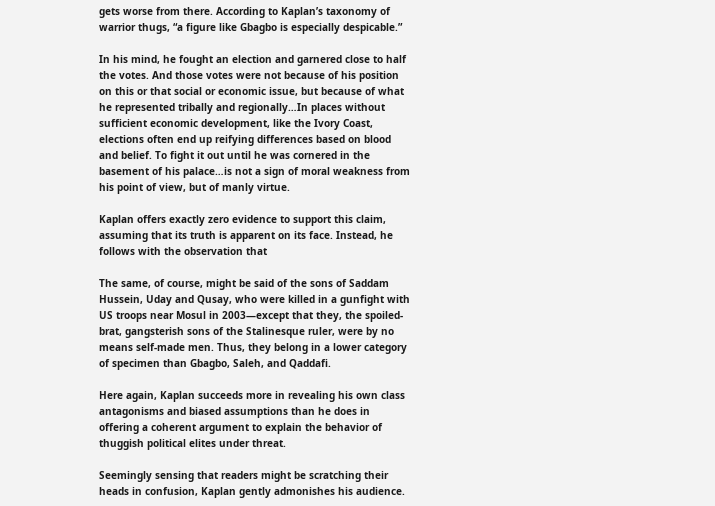gets worse from there. According to Kaplan’s taxonomy of warrior thugs, “a figure like Gbagbo is especially despicable.”

In his mind, he fought an election and garnered close to half the votes. And those votes were not because of his position on this or that social or economic issue, but because of what he represented tribally and regionally…In places without sufficient economic development, like the Ivory Coast, elections often end up reifying differences based on blood and belief. To fight it out until he was cornered in the basement of his palace…is not a sign of moral weakness from his point of view, but of manly virtue.

Kaplan offers exactly zero evidence to support this claim, assuming that its truth is apparent on its face. Instead, he follows with the observation that

The same, of course, might be said of the sons of Saddam Hussein, Uday and Qusay, who were killed in a gunfight with US troops near Mosul in 2003—except that they, the spoiled-brat, gangsterish sons of the Stalinesque ruler, were by no means self-made men. Thus, they belong in a lower category of specimen than Gbagbo, Saleh, and Qaddafi.

Here again, Kaplan succeeds more in revealing his own class antagonisms and biased assumptions than he does in offering a coherent argument to explain the behavior of thuggish political elites under threat.

Seemingly sensing that readers might be scratching their heads in confusion, Kaplan gently admonishes his audience.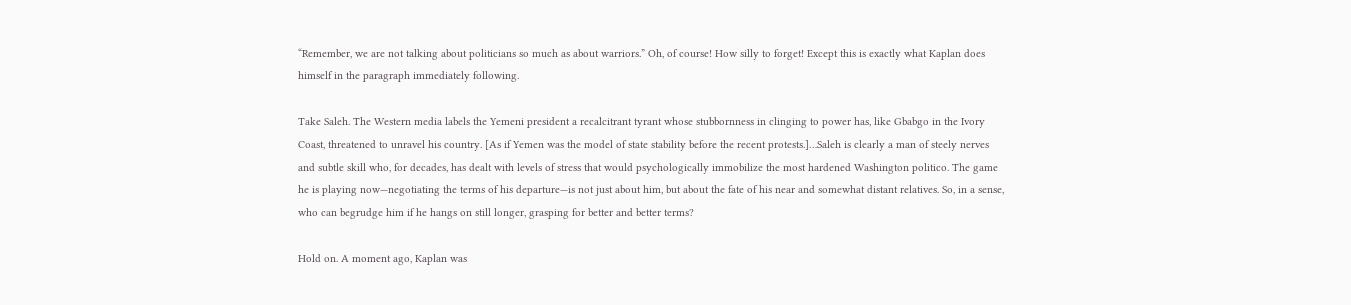“Remember, we are not talking about politicians so much as about warriors.” Oh, of course! How silly to forget! Except this is exactly what Kaplan does himself in the paragraph immediately following.

Take Saleh. The Western media labels the Yemeni president a recalcitrant tyrant whose stubbornness in clinging to power has, like Gbabgo in the Ivory Coast, threatened to unravel his country. [As if Yemen was the model of state stability before the recent protests.]…Saleh is clearly a man of steely nerves and subtle skill who, for decades, has dealt with levels of stress that would psychologically immobilize the most hardened Washington politico. The game he is playing now—negotiating the terms of his departure—is not just about him, but about the fate of his near and somewhat distant relatives. So, in a sense, who can begrudge him if he hangs on still longer, grasping for better and better terms?

Hold on. A moment ago, Kaplan was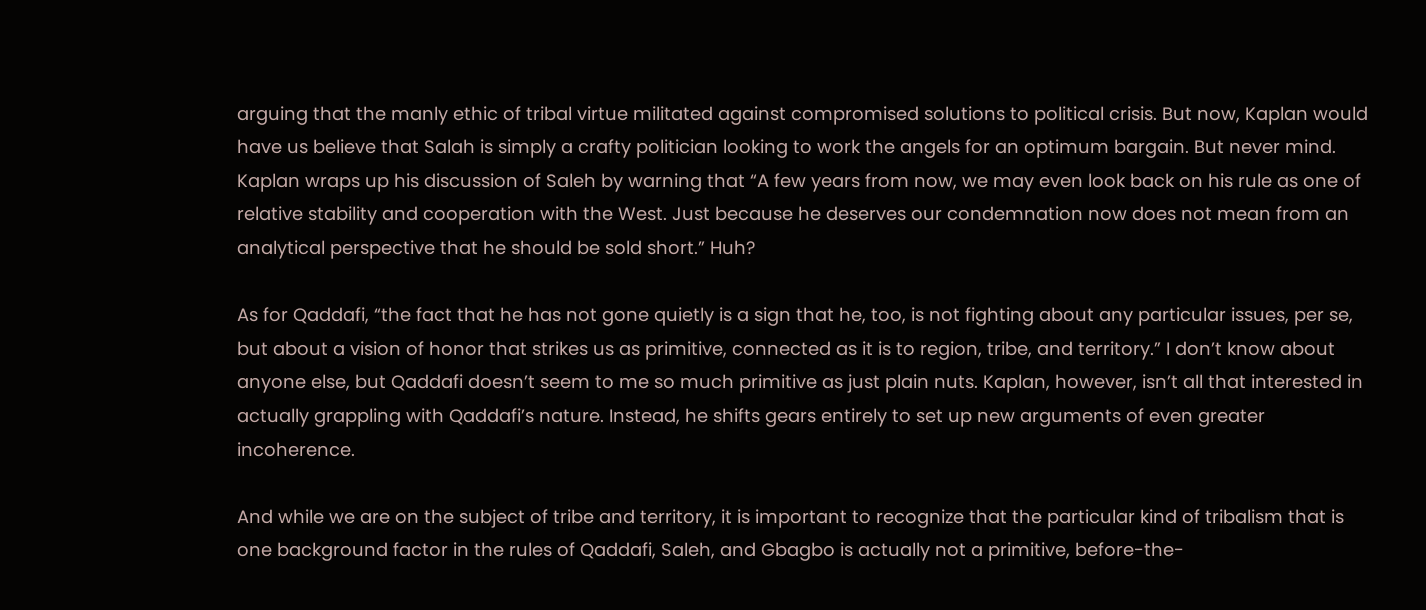arguing that the manly ethic of tribal virtue militated against compromised solutions to political crisis. But now, Kaplan would have us believe that Salah is simply a crafty politician looking to work the angels for an optimum bargain. But never mind. Kaplan wraps up his discussion of Saleh by warning that “A few years from now, we may even look back on his rule as one of relative stability and cooperation with the West. Just because he deserves our condemnation now does not mean from an analytical perspective that he should be sold short.” Huh?

As for Qaddafi, “the fact that he has not gone quietly is a sign that he, too, is not fighting about any particular issues, per se, but about a vision of honor that strikes us as primitive, connected as it is to region, tribe, and territory.” I don’t know about anyone else, but Qaddafi doesn’t seem to me so much primitive as just plain nuts. Kaplan, however, isn’t all that interested in actually grappling with Qaddafi’s nature. Instead, he shifts gears entirely to set up new arguments of even greater incoherence.

And while we are on the subject of tribe and territory, it is important to recognize that the particular kind of tribalism that is one background factor in the rules of Qaddafi, Saleh, and Gbagbo is actually not a primitive, before-the-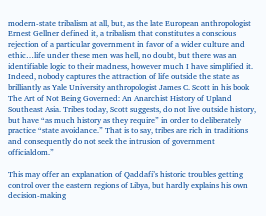modern-state tribalism at all, but, as the late European anthropologist Ernest Gellner defined it, a tribalism that constitutes a conscious rejection of a particular government in favor of a wider culture and ethic…life under these men was hell, no doubt, but there was an identifiable logic to their madness, however much I have simplified it. Indeed, nobody captures the attraction of life outside the state as brilliantly as Yale University anthropologist James C. Scott in his book The Art of Not Being Governed: An Anarchist History of Upland Southeast Asia. Tribes today, Scott suggests, do not live outside history, but have “as much history as they require” in order to deliberately practice “state avoidance.” That is to say, tribes are rich in traditions and consequently do not seek the intrusion of government officialdom.”

This may offer an explanation of Qaddafi’s historic troubles getting control over the eastern regions of Libya, but hardly explains his own decision-making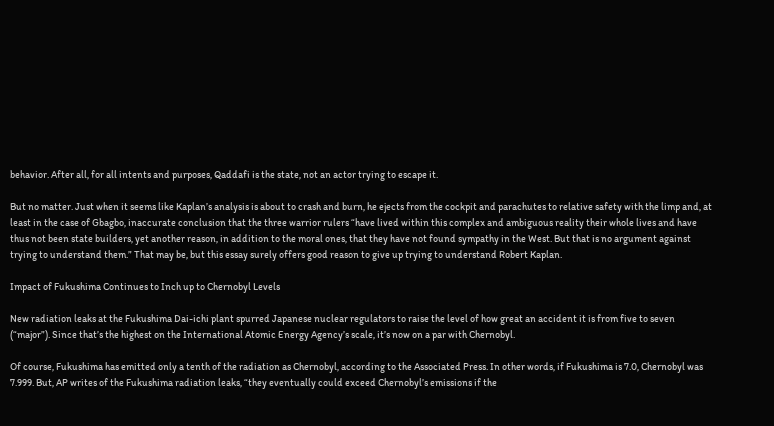behavior. After all, for all intents and purposes, Qaddafi is the state, not an actor trying to escape it.

But no matter. Just when it seems like Kaplan’s analysis is about to crash and burn, he ejects from the cockpit and parachutes to relative safety with the limp and, at least in the case of Gbagbo, inaccurate conclusion that the three warrior rulers “have lived within this complex and ambiguous reality their whole lives and have thus not been state builders, yet another reason, in addition to the moral ones, that they have not found sympathy in the West. But that is no argument against trying to understand them.” That may be, but this essay surely offers good reason to give up trying to understand Robert Kaplan.

Impact of Fukushima Continues to Inch up to Chernobyl Levels

New radiation leaks at the Fukushima Dai-ichi plant spurred Japanese nuclear regulators to raise the level of how great an accident it is from five to seven (“major”). Since that’s the highest on the International Atomic Energy Agency’s scale, it’s now on a par with Chernobyl.

Of course, Fukushima has emitted only a tenth of the radiation as Chernobyl, according to the Associated Press. In other words, if Fukushima is 7.0, Chernobyl was 7.999. But, AP writes of the Fukushima radiation leaks, “they eventually could exceed Chernobyl’s emissions if the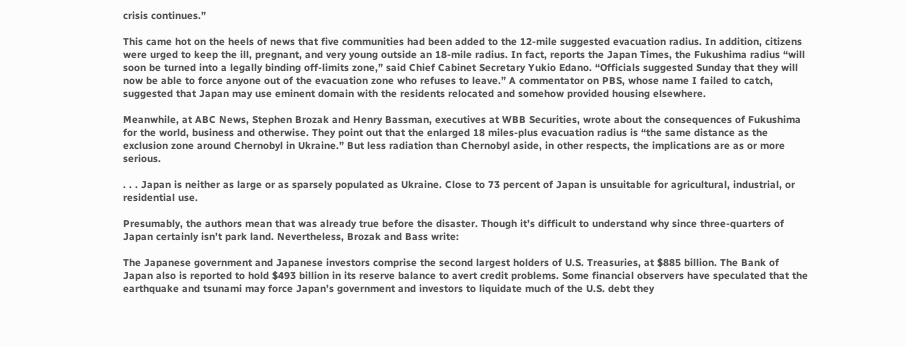crisis continues.”

This came hot on the heels of news that five communities had been added to the 12-mile suggested evacuation radius. In addition, citizens were urged to keep the ill, pregnant, and very young outside an 18-mile radius. In fact, reports the Japan Times, the Fukushima radius “will soon be turned into a legally binding off-limits zone,” said Chief Cabinet Secretary Yukio Edano. “Officials suggested Sunday that they will now be able to force anyone out of the evacuation zone who refuses to leave.” A commentator on PBS, whose name I failed to catch, suggested that Japan may use eminent domain with the residents relocated and somehow provided housing elsewhere.

Meanwhile, at ABC News, Stephen Brozak and Henry Bassman, executives at WBB Securities, wrote about the consequences of Fukushima for the world, business and otherwise. They point out that the enlarged 18 miles-plus evacuation radius is “the same distance as the exclusion zone around Chernobyl in Ukraine.” But less radiation than Chernobyl aside, in other respects, the implications are as or more serious.

. . . Japan is neither as large or as sparsely populated as Ukraine. Close to 73 percent of Japan is unsuitable for agricultural, industrial, or residential use.

Presumably, the authors mean that was already true before the disaster. Though it’s difficult to understand why since three-quarters of Japan certainly isn’t park land. Nevertheless, Brozak and Bass write:

The Japanese government and Japanese investors comprise the second largest holders of U.S. Treasuries, at $885 billion. The Bank of Japan also is reported to hold $493 billion in its reserve balance to avert credit problems. Some financial observers have speculated that the earthquake and tsunami may force Japan’s government and investors to liquidate much of the U.S. debt they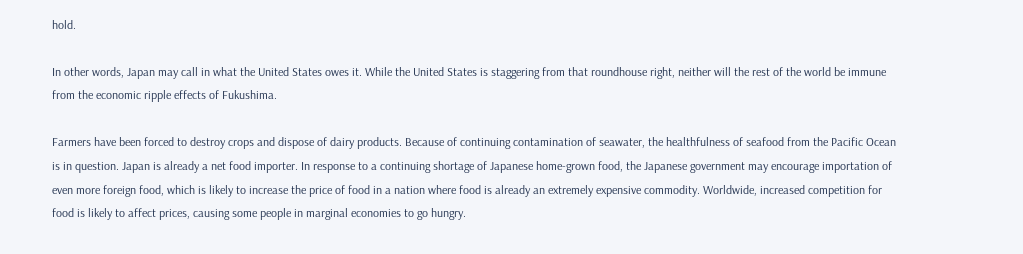hold.

In other words, Japan may call in what the United States owes it. While the United States is staggering from that roundhouse right, neither will the rest of the world be immune from the economic ripple effects of Fukushima.

Farmers have been forced to destroy crops and dispose of dairy products. Because of continuing contamination of seawater, the healthfulness of seafood from the Pacific Ocean is in question. Japan is already a net food importer. In response to a continuing shortage of Japanese home-grown food, the Japanese government may encourage importation of even more foreign food, which is likely to increase the price of food in a nation where food is already an extremely expensive commodity. Worldwide, increased competition for food is likely to affect prices, causing some people in marginal economies to go hungry.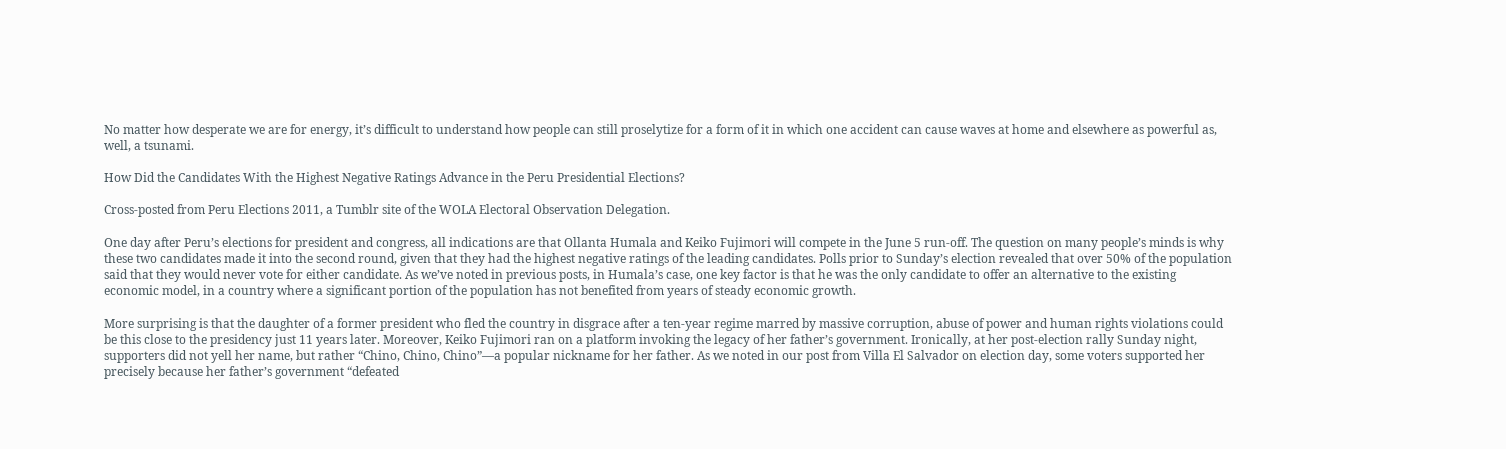No matter how desperate we are for energy, it’s difficult to understand how people can still proselytize for a form of it in which one accident can cause waves at home and elsewhere as powerful as, well, a tsunami.

How Did the Candidates With the Highest Negative Ratings Advance in the Peru Presidential Elections?

Cross-posted from Peru Elections 2011, a Tumblr site of the WOLA Electoral Observation Delegation.

One day after Peru’s elections for president and congress, all indications are that Ollanta Humala and Keiko Fujimori will compete in the June 5 run-off. The question on many people’s minds is why these two candidates made it into the second round, given that they had the highest negative ratings of the leading candidates. Polls prior to Sunday’s election revealed that over 50% of the population said that they would never vote for either candidate. As we’ve noted in previous posts, in Humala’s case, one key factor is that he was the only candidate to offer an alternative to the existing economic model, in a country where a significant portion of the population has not benefited from years of steady economic growth.

More surprising is that the daughter of a former president who fled the country in disgrace after a ten-year regime marred by massive corruption, abuse of power and human rights violations could be this close to the presidency just 11 years later. Moreover, Keiko Fujimori ran on a platform invoking the legacy of her father’s government. Ironically, at her post-election rally Sunday night, supporters did not yell her name, but rather “Chino, Chino, Chino”—a popular nickname for her father. As we noted in our post from Villa El Salvador on election day, some voters supported her precisely because her father’s government “defeated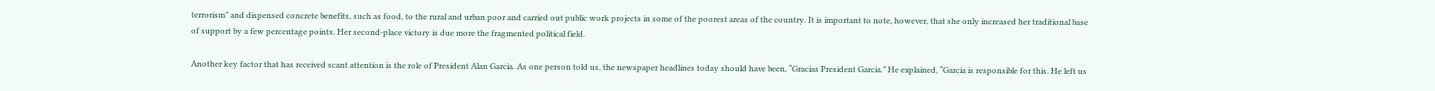terrorism” and dispensed concrete benefits, such as food, to the rural and urban poor and carried out public work projects in some of the poorest areas of the country. It is important to note, however, that she only increased her traditional base of support by a few percentage points. Her second-place victory is due more the fragmented political field.

Another key factor that has received scant attention is the role of President Alan Garcia. As one person told us, the newspaper headlines today should have been, “Gracias President Garcia.” He explained, “Garcia is responsible for this. He left us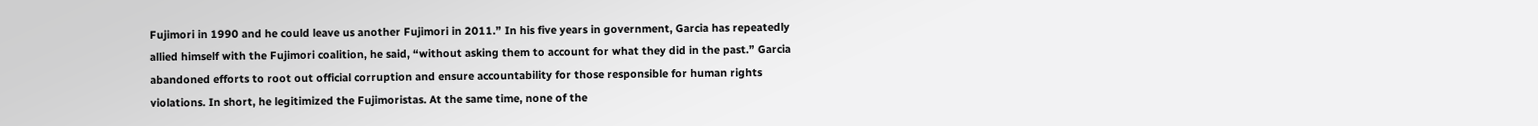Fujimori in 1990 and he could leave us another Fujimori in 2011.” In his five years in government, Garcia has repeatedly allied himself with the Fujimori coalition, he said, “without asking them to account for what they did in the past.” Garcia abandoned efforts to root out official corruption and ensure accountability for those responsible for human rights violations. In short, he legitimized the Fujimoristas. At the same time, none of the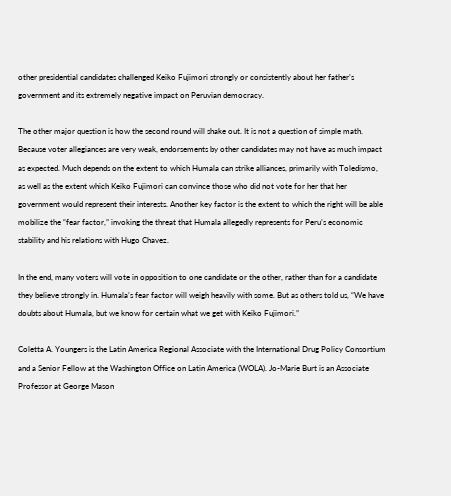other presidential candidates challenged Keiko Fujimori strongly or consistently about her father’s government and its extremely negative impact on Peruvian democracy.

The other major question is how the second round will shake out. It is not a question of simple math. Because voter allegiances are very weak, endorsements by other candidates may not have as much impact as expected. Much depends on the extent to which Humala can strike alliances, primarily with Toledismo, as well as the extent which Keiko Fujimori can convince those who did not vote for her that her government would represent their interests. Another key factor is the extent to which the right will be able mobilize the “fear factor,” invoking the threat that Humala allegedly represents for Peru’s economic stability and his relations with Hugo Chavez.

In the end, many voters will vote in opposition to one candidate or the other, rather than for a candidate they believe strongly in. Humala’s fear factor will weigh heavily with some. But as others told us, “We have doubts about Humala, but we know for certain what we get with Keiko Fujimori.”

Coletta A. Youngers is the Latin America Regional Associate with the International Drug Policy Consortium and a Senior Fellow at the Washington Office on Latin America (WOLA). Jo-Marie Burt is an Associate Professor at George Mason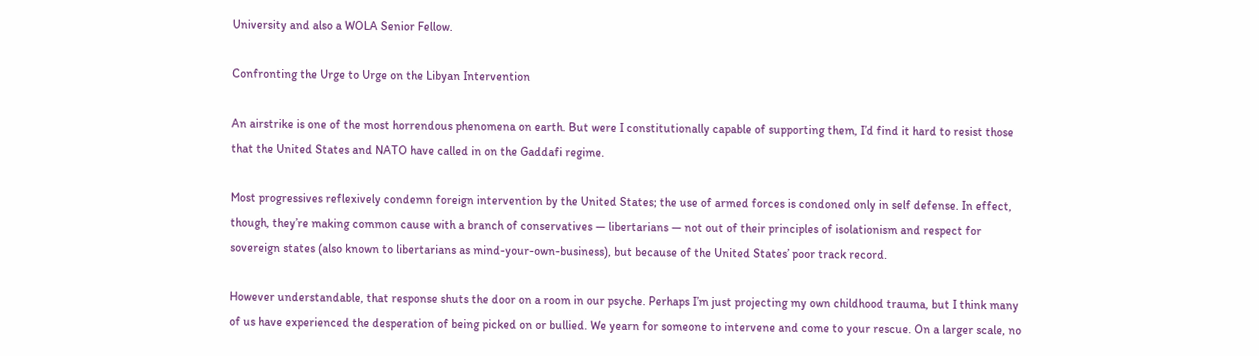University and also a WOLA Senior Fellow.

Confronting the Urge to Urge on the Libyan Intervention

An airstrike is one of the most horrendous phenomena on earth. But were I constitutionally capable of supporting them, I’d find it hard to resist those that the United States and NATO have called in on the Gaddafi regime.

Most progressives reflexively condemn foreign intervention by the United States; the use of armed forces is condoned only in self defense. In effect, though, they’re making common cause with a branch of conservatives — libertarians — not out of their principles of isolationism and respect for sovereign states (also known to libertarians as mind-your-own-business), but because of the United States’ poor track record.

However understandable, that response shuts the door on a room in our psyche. Perhaps I’m just projecting my own childhood trauma, but I think many of us have experienced the desperation of being picked on or bullied. We yearn for someone to intervene and come to your rescue. On a larger scale, no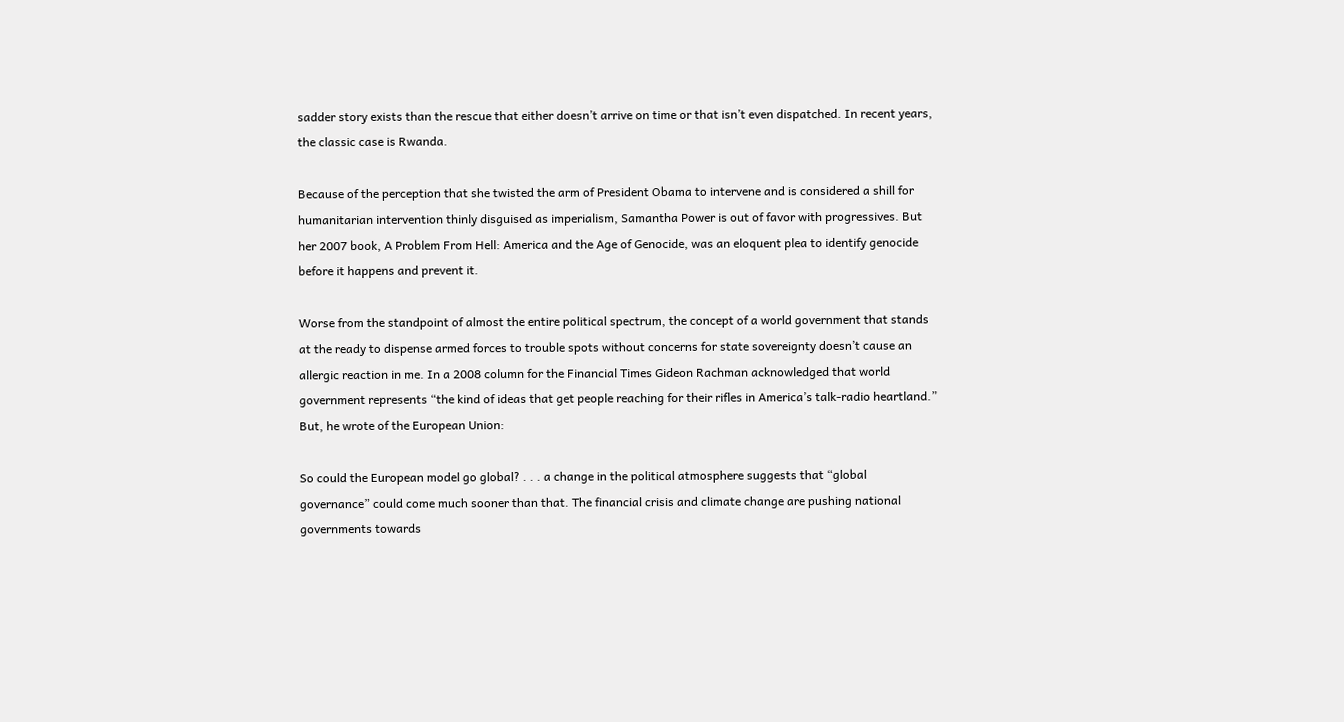sadder story exists than the rescue that either doesn’t arrive on time or that isn’t even dispatched. In recent years, the classic case is Rwanda.

Because of the perception that she twisted the arm of President Obama to intervene and is considered a shill for humanitarian intervention thinly disguised as imperialism, Samantha Power is out of favor with progressives. But her 2007 book, A Problem From Hell: America and the Age of Genocide, was an eloquent plea to identify genocide before it happens and prevent it.

Worse from the standpoint of almost the entire political spectrum, the concept of a world government that stands at the ready to dispense armed forces to trouble spots without concerns for state sovereignty doesn’t cause an allergic reaction in me. In a 2008 column for the Financial Times Gideon Rachman acknowledged that world government represents “the kind of ideas that get people reaching for their rifles in America’s talk-radio heartland.” But, he wrote of the European Union:

So could the European model go global? . . . a change in the political atmosphere suggests that “global governance” could come much sooner than that. The financial crisis and climate change are pushing national governments towards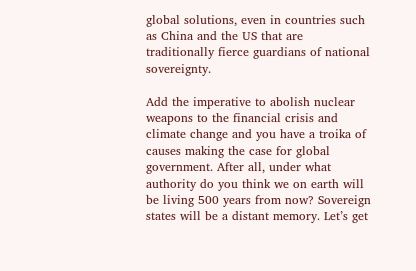global solutions, even in countries such as China and the US that are traditionally fierce guardians of national sovereignty.

Add the imperative to abolish nuclear weapons to the financial crisis and climate change and you have a troika of causes making the case for global government. After all, under what authority do you think we on earth will be living 500 years from now? Sovereign states will be a distant memory. Let’s get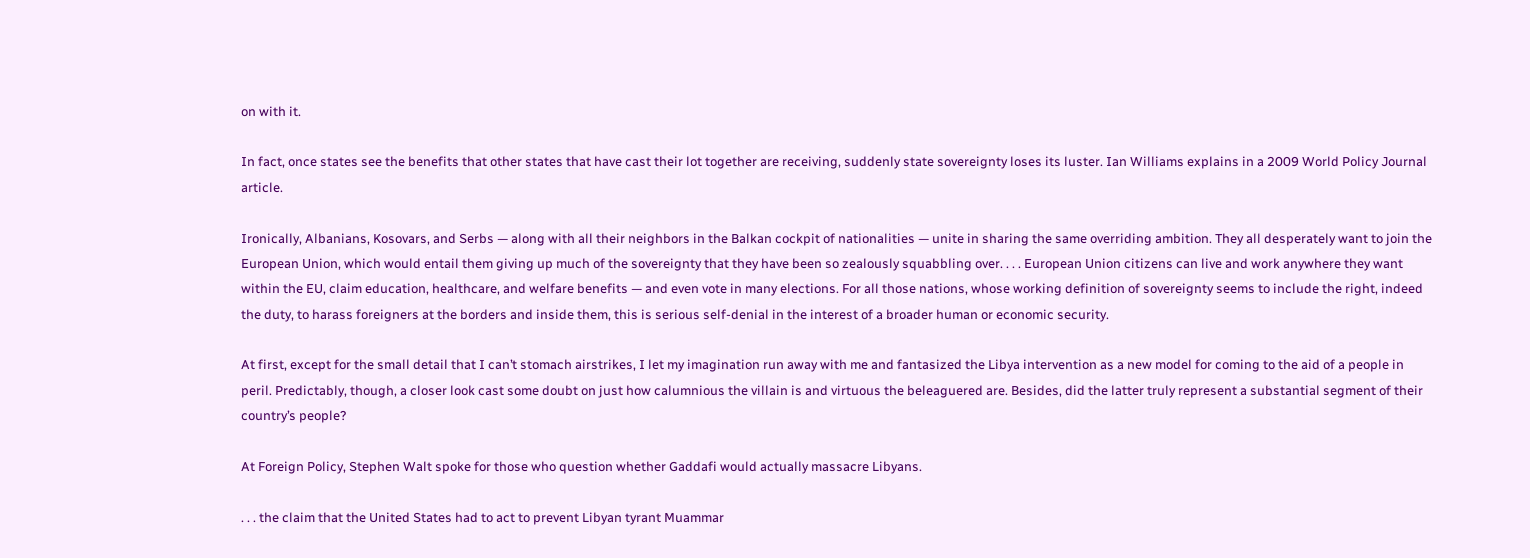on with it.

In fact, once states see the benefits that other states that have cast their lot together are receiving, suddenly state sovereignty loses its luster. Ian Williams explains in a 2009 World Policy Journal article.

Ironically, Albanians, Kosovars, and Serbs — along with all their neighbors in the Balkan cockpit of nationalities — unite in sharing the same overriding ambition. They all desperately want to join the European Union, which would entail them giving up much of the sovereignty that they have been so zealously squabbling over. . . . European Union citizens can live and work anywhere they want within the EU, claim education, healthcare, and welfare benefits — and even vote in many elections. For all those nations, whose working definition of sovereignty seems to include the right, indeed the duty, to harass foreigners at the borders and inside them, this is serious self-denial in the interest of a broader human or economic security.

At first, except for the small detail that I can’t stomach airstrikes, I let my imagination run away with me and fantasized the Libya intervention as a new model for coming to the aid of a people in peril. Predictably, though, a closer look cast some doubt on just how calumnious the villain is and virtuous the beleaguered are. Besides, did the latter truly represent a substantial segment of their country’s people?

At Foreign Policy, Stephen Walt spoke for those who question whether Gaddafi would actually massacre Libyans.

. . . the claim that the United States had to act to prevent Libyan tyrant Muammar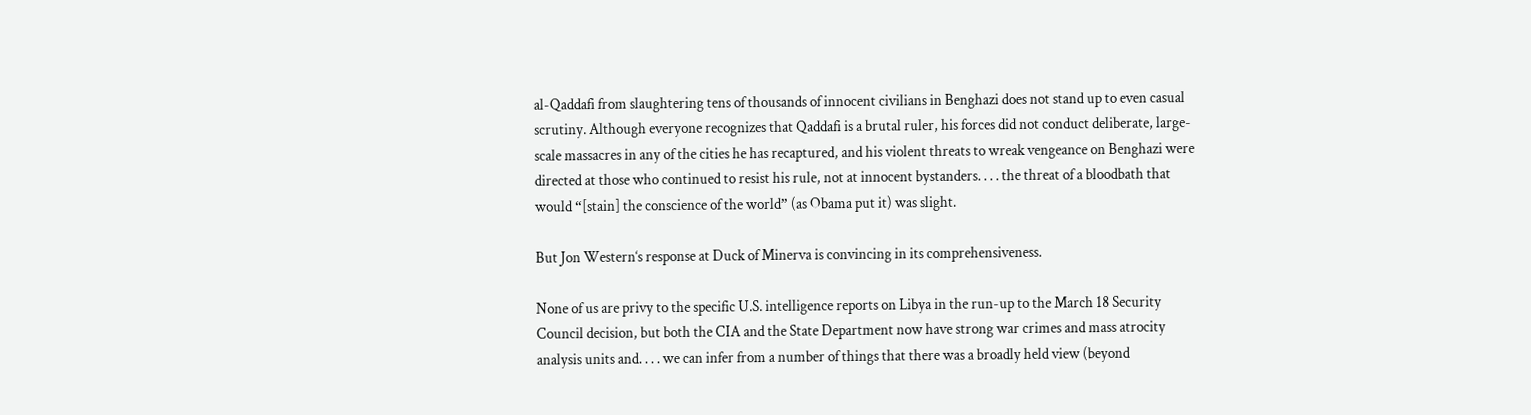al-Qaddafi from slaughtering tens of thousands of innocent civilians in Benghazi does not stand up to even casual scrutiny. Although everyone recognizes that Qaddafi is a brutal ruler, his forces did not conduct deliberate, large-scale massacres in any of the cities he has recaptured, and his violent threats to wreak vengeance on Benghazi were directed at those who continued to resist his rule, not at innocent bystanders. . . . the threat of a bloodbath that would “[stain] the conscience of the world” (as Obama put it) was slight.

But Jon Western‘s response at Duck of Minerva is convincing in its comprehensiveness.

None of us are privy to the specific U.S. intelligence reports on Libya in the run-up to the March 18 Security Council decision, but both the CIA and the State Department now have strong war crimes and mass atrocity analysis units and. . . . we can infer from a number of things that there was a broadly held view (beyond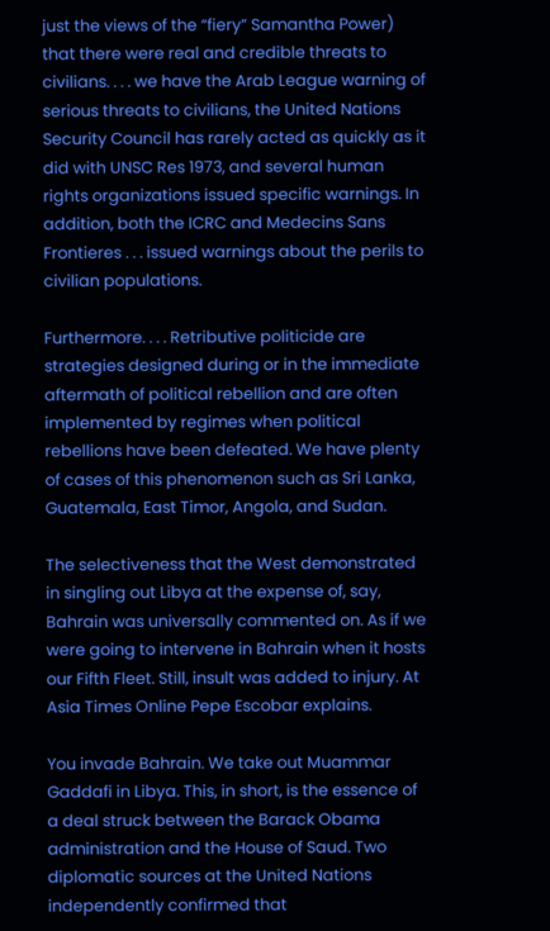just the views of the “fiery” Samantha Power) that there were real and credible threats to civilians. . . . we have the Arab League warning of serious threats to civilians, the United Nations Security Council has rarely acted as quickly as it did with UNSC Res 1973, and several human rights organizations issued specific warnings. In addition, both the ICRC and Medecins Sans Frontieres . . . issued warnings about the perils to civilian populations.

Furthermore. . . . Retributive politicide are strategies designed during or in the immediate aftermath of political rebellion and are often implemented by regimes when political rebellions have been defeated. We have plenty of cases of this phenomenon such as Sri Lanka, Guatemala, East Timor, Angola, and Sudan.

The selectiveness that the West demonstrated in singling out Libya at the expense of, say, Bahrain was universally commented on. As if we were going to intervene in Bahrain when it hosts our Fifth Fleet. Still, insult was added to injury. At Asia Times Online Pepe Escobar explains.

You invade Bahrain. We take out Muammar Gaddafi in Libya. This, in short, is the essence of a deal struck between the Barack Obama administration and the House of Saud. Two diplomatic sources at the United Nations independently confirmed that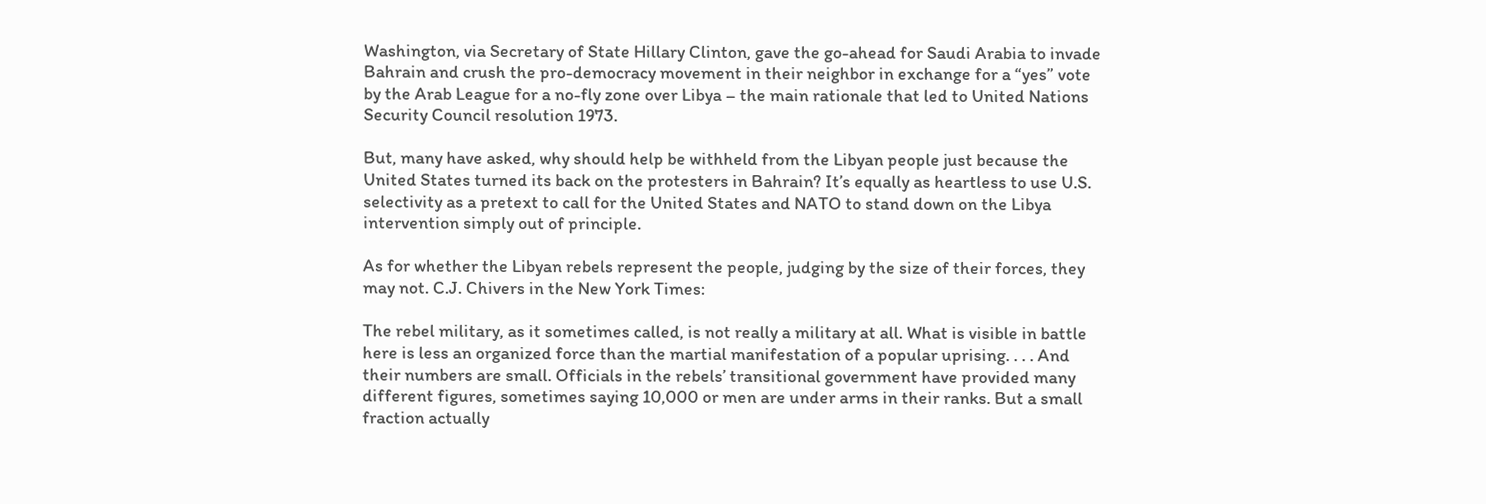Washington, via Secretary of State Hillary Clinton, gave the go-ahead for Saudi Arabia to invade Bahrain and crush the pro-democracy movement in their neighbor in exchange for a “yes” vote by the Arab League for a no-fly zone over Libya – the main rationale that led to United Nations Security Council resolution 1973.

But, many have asked, why should help be withheld from the Libyan people just because the United States turned its back on the protesters in Bahrain? It’s equally as heartless to use U.S. selectivity as a pretext to call for the United States and NATO to stand down on the Libya intervention simply out of principle.

As for whether the Libyan rebels represent the people, judging by the size of their forces, they may not. C.J. Chivers in the New York Times:

The rebel military, as it sometimes called, is not really a military at all. What is visible in battle here is less an organized force than the martial manifestation of a popular uprising. . . . And their numbers are small. Officials in the rebels’ transitional government have provided many different figures, sometimes saying 10,000 or men are under arms in their ranks. But a small fraction actually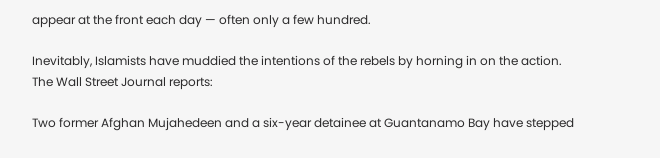appear at the front each day — often only a few hundred.

Inevitably, Islamists have muddied the intentions of the rebels by horning in on the action. The Wall Street Journal reports:

Two former Afghan Mujahedeen and a six-year detainee at Guantanamo Bay have stepped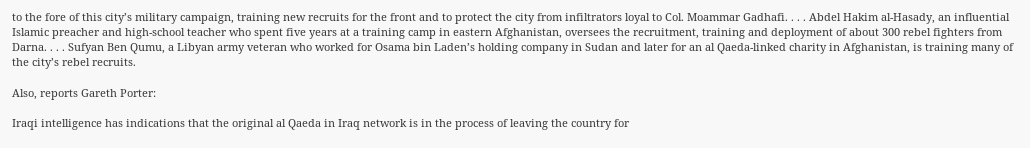to the fore of this city’s military campaign, training new recruits for the front and to protect the city from infiltrators loyal to Col. Moammar Gadhafi. . . . Abdel Hakim al-Hasady, an influential Islamic preacher and high-school teacher who spent five years at a training camp in eastern Afghanistan, oversees the recruitment, training and deployment of about 300 rebel fighters from Darna. . . . Sufyan Ben Qumu, a Libyan army veteran who worked for Osama bin Laden’s holding company in Sudan and later for an al Qaeda-linked charity in Afghanistan, is training many of the city’s rebel recruits.

Also, reports Gareth Porter:

Iraqi intelligence has indications that the original al Qaeda in Iraq network is in the process of leaving the country for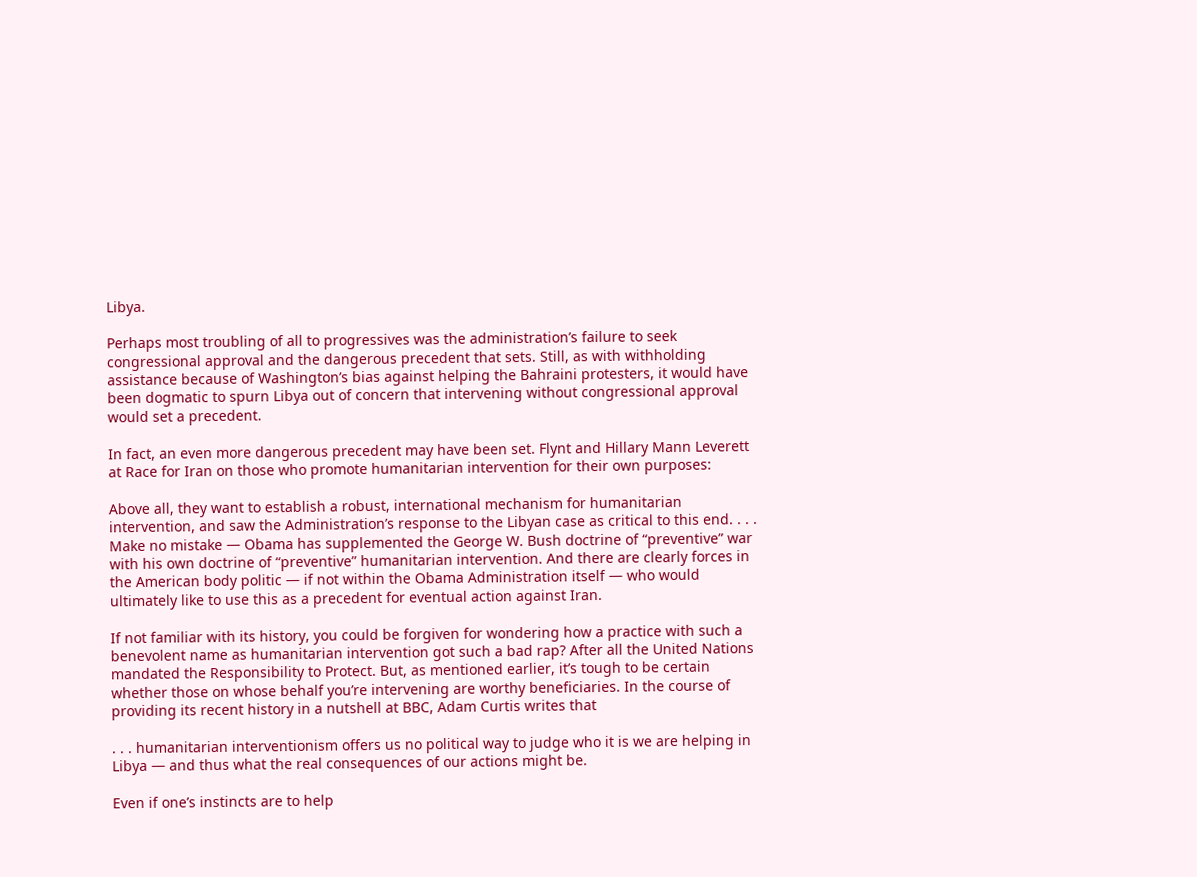Libya.

Perhaps most troubling of all to progressives was the administration’s failure to seek congressional approval and the dangerous precedent that sets. Still, as with withholding assistance because of Washington’s bias against helping the Bahraini protesters, it would have been dogmatic to spurn Libya out of concern that intervening without congressional approval would set a precedent.

In fact, an even more dangerous precedent may have been set. Flynt and Hillary Mann Leverett at Race for Iran on those who promote humanitarian intervention for their own purposes:

Above all, they want to establish a robust, international mechanism for humanitarian intervention, and saw the Administration’s response to the Libyan case as critical to this end. . . . Make no mistake — Obama has supplemented the George W. Bush doctrine of “preventive” war with his own doctrine of “preventive” humanitarian intervention. And there are clearly forces in the American body politic — if not within the Obama Administration itself — who would ultimately like to use this as a precedent for eventual action against Iran.

If not familiar with its history, you could be forgiven for wondering how a practice with such a benevolent name as humanitarian intervention got such a bad rap? After all the United Nations mandated the Responsibility to Protect. But, as mentioned earlier, it’s tough to be certain whether those on whose behalf you’re intervening are worthy beneficiaries. In the course of providing its recent history in a nutshell at BBC, Adam Curtis writes that

. . . humanitarian interventionism offers us no political way to judge who it is we are helping in Libya — and thus what the real consequences of our actions might be.

Even if one’s instincts are to help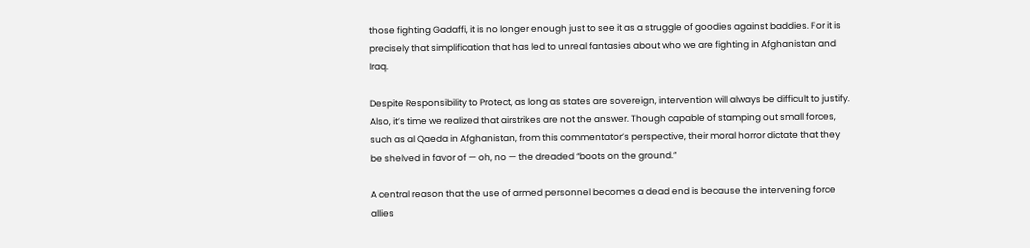those fighting Gadaffi, it is no longer enough just to see it as a struggle of goodies against baddies. For it is precisely that simplification that has led to unreal fantasies about who we are fighting in Afghanistan and Iraq.

Despite Responsibility to Protect, as long as states are sovereign, intervention will always be difficult to justify. Also, it’s time we realized that airstrikes are not the answer. Though capable of stamping out small forces, such as al Qaeda in Afghanistan, from this commentator’s perspective, their moral horror dictate that they be shelved in favor of — oh, no — the dreaded “boots on the ground.”

A central reason that the use of armed personnel becomes a dead end is because the intervening force allies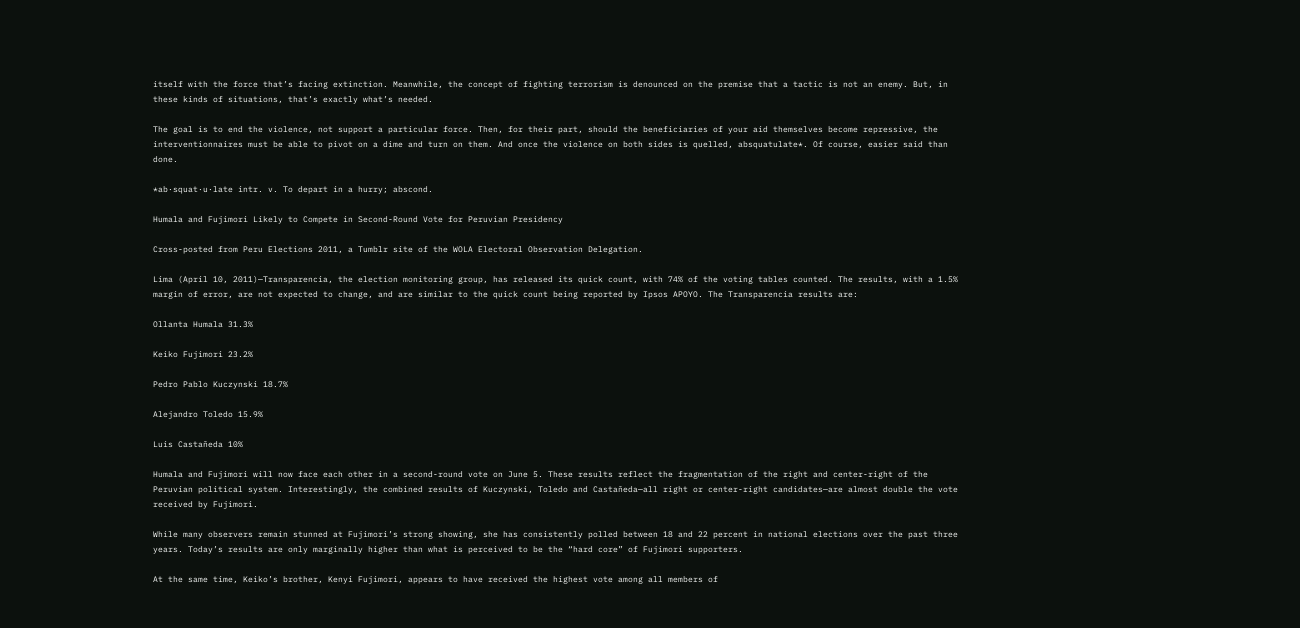itself with the force that’s facing extinction. Meanwhile, the concept of fighting terrorism is denounced on the premise that a tactic is not an enemy. But, in these kinds of situations, that’s exactly what’s needed.

The goal is to end the violence, not support a particular force. Then, for their part, should the beneficiaries of your aid themselves become repressive, the interventionnaires must be able to pivot on a dime and turn on them. And once the violence on both sides is quelled, absquatulate*. Of course, easier said than done.

*ab·squat·u·late intr. v. To depart in a hurry; abscond.

Humala and Fujimori Likely to Compete in Second-Round Vote for Peruvian Presidency

Cross-posted from Peru Elections 2011, a Tumblr site of the WOLA Electoral Observation Delegation.

Lima (April 10, 2011)—Transparencia, the election monitoring group, has released its quick count, with 74% of the voting tables counted. The results, with a 1.5% margin of error, are not expected to change, and are similar to the quick count being reported by Ipsos APOYO. The Transparencia results are:

Ollanta Humala 31.3%

Keiko Fujimori 23.2%

Pedro Pablo Kuczynski 18.7%

Alejandro Toledo 15.9%

Luis Castañeda 10%

Humala and Fujimori will now face each other in a second-round vote on June 5. These results reflect the fragmentation of the right and center-right of the Peruvian political system. Interestingly, the combined results of Kuczynski, Toledo and Castañeda—all right or center-right candidates—are almost double the vote received by Fujimori.

While many observers remain stunned at Fujimori’s strong showing, she has consistently polled between 18 and 22 percent in national elections over the past three years. Today’s results are only marginally higher than what is perceived to be the “hard core” of Fujimori supporters.

At the same time, Keiko’s brother, Kenyi Fujimori, appears to have received the highest vote among all members of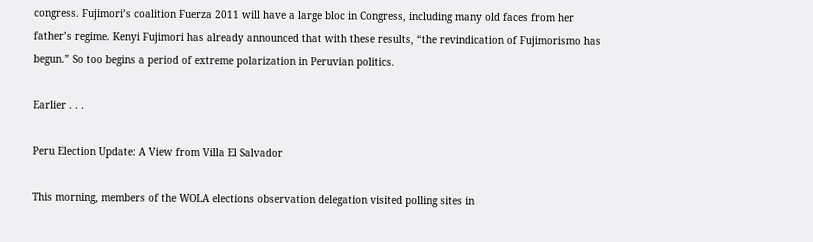congress. Fujimori’s coalition Fuerza 2011 will have a large bloc in Congress, including many old faces from her father’s regime. Kenyi Fujimori has already announced that with these results, “the revindication of Fujimorismo has begun.” So too begins a period of extreme polarization in Peruvian politics.

Earlier . . .

Peru Election Update: A View from Villa El Salvador

This morning, members of the WOLA elections observation delegation visited polling sites in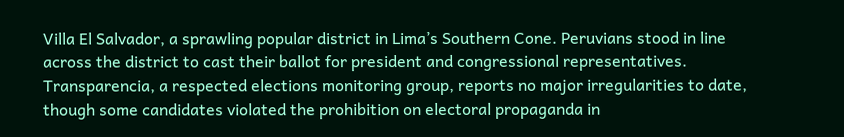Villa El Salvador, a sprawling popular district in Lima’s Southern Cone. Peruvians stood in line across the district to cast their ballot for president and congressional representatives. Transparencia, a respected elections monitoring group, reports no major irregularities to date, though some candidates violated the prohibition on electoral propaganda in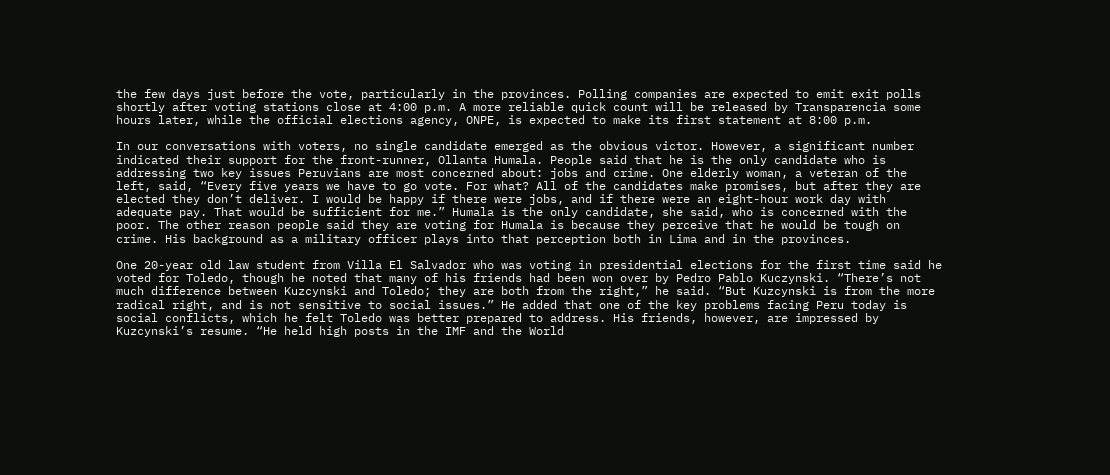the few days just before the vote, particularly in the provinces. Polling companies are expected to emit exit polls shortly after voting stations close at 4:00 p.m. A more reliable quick count will be released by Transparencia some hours later, while the official elections agency, ONPE, is expected to make its first statement at 8:00 p.m.

In our conversations with voters, no single candidate emerged as the obvious victor. However, a significant number indicated their support for the front-runner, Ollanta Humala. People said that he is the only candidate who is addressing two key issues Peruvians are most concerned about: jobs and crime. One elderly woman, a veteran of the left, said, “Every five years we have to go vote. For what? All of the candidates make promises, but after they are elected they don’t deliver. I would be happy if there were jobs, and if there were an eight-hour work day with adequate pay. That would be sufficient for me.” Humala is the only candidate, she said, who is concerned with the poor. The other reason people said they are voting for Humala is because they perceive that he would be tough on crime. His background as a military officer plays into that perception both in Lima and in the provinces.

One 20-year old law student from Villa El Salvador who was voting in presidential elections for the first time said he voted for Toledo, though he noted that many of his friends had been won over by Pedro Pablo Kuczynski. “There’s not much difference between Kuzcynski and Toledo; they are both from the right,” he said. “But Kuzcynski is from the more radical right, and is not sensitive to social issues.” He added that one of the key problems facing Peru today is social conflicts, which he felt Toledo was better prepared to address. His friends, however, are impressed by Kuzcynski’s resume. “He held high posts in the IMF and the World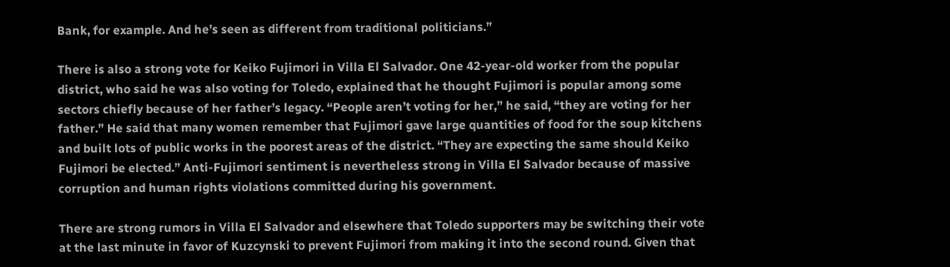Bank, for example. And he’s seen as different from traditional politicians.”

There is also a strong vote for Keiko Fujimori in Villa El Salvador. One 42-year-old worker from the popular district, who said he was also voting for Toledo, explained that he thought Fujimori is popular among some sectors chiefly because of her father’s legacy. “People aren’t voting for her,” he said, “they are voting for her father.” He said that many women remember that Fujimori gave large quantities of food for the soup kitchens and built lots of public works in the poorest areas of the district. “They are expecting the same should Keiko Fujimori be elected.” Anti-Fujimori sentiment is nevertheless strong in Villa El Salvador because of massive corruption and human rights violations committed during his government.

There are strong rumors in Villa El Salvador and elsewhere that Toledo supporters may be switching their vote at the last minute in favor of Kuzcynski to prevent Fujimori from making it into the second round. Given that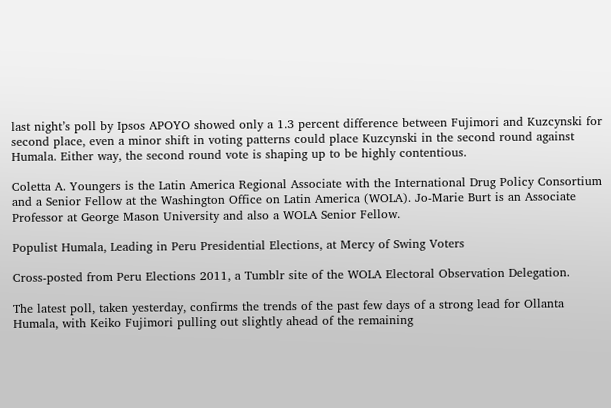last night’s poll by Ipsos APOYO showed only a 1.3 percent difference between Fujimori and Kuzcynski for second place, even a minor shift in voting patterns could place Kuzcynski in the second round against Humala. Either way, the second round vote is shaping up to be highly contentious.

Coletta A. Youngers is the Latin America Regional Associate with the International Drug Policy Consortium and a Senior Fellow at the Washington Office on Latin America (WOLA). Jo-Marie Burt is an Associate Professor at George Mason University and also a WOLA Senior Fellow.

Populist Humala, Leading in Peru Presidential Elections, at Mercy of Swing Voters

Cross-posted from Peru Elections 2011, a Tumblr site of the WOLA Electoral Observation Delegation.

The latest poll, taken yesterday, confirms the trends of the past few days of a strong lead for Ollanta Humala, with Keiko Fujimori pulling out slightly ahead of the remaining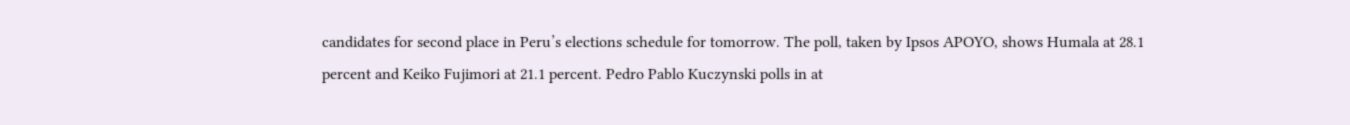candidates for second place in Peru’s elections schedule for tomorrow. The poll, taken by Ipsos APOYO, shows Humala at 28.1 percent and Keiko Fujimori at 21.1 percent. Pedro Pablo Kuczynski polls in at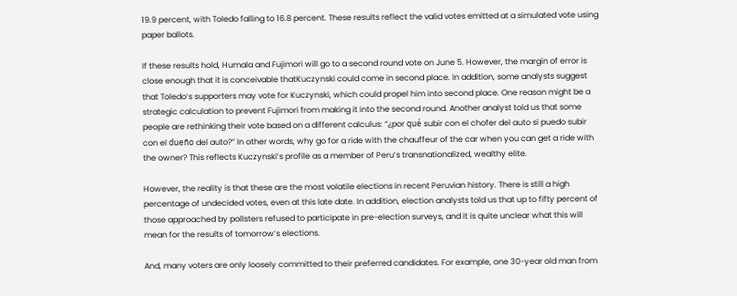19.9 percent, with Toledo falling to 16.8 percent. These results reflect the valid votes emitted at a simulated vote using paper ballots.

If these results hold, Humala and Fujimori will go to a second round vote on June 5. However, the margin of error is close enough that it is conceivable thatKuczynski could come in second place. In addition, some analysts suggest that Toledo’s supporters may vote for Kuczynski, which could propel him into second place. One reason might be a strategic calculation to prevent Fujimori from making it into the second round. Another analyst told us that some people are rethinking their vote based on a different calculus: “¿por qué subir con el chofer del auto si puedo subir con el dueño del auto?” In other words, why go for a ride with the chauffeur of the car when you can get a ride with the owner? This reflects Kuczynski’s profile as a member of Peru’s transnationalized, wealthy elite.

However, the reality is that these are the most volatile elections in recent Peruvian history. There is still a high percentage of undecided votes, even at this late date. In addition, election analysts told us that up to fifty percent of those approached by pollsters refused to participate in pre-election surveys, and it is quite unclear what this will mean for the results of tomorrow’s elections.

And, many voters are only loosely committed to their preferred candidates. For example, one 30-year old man from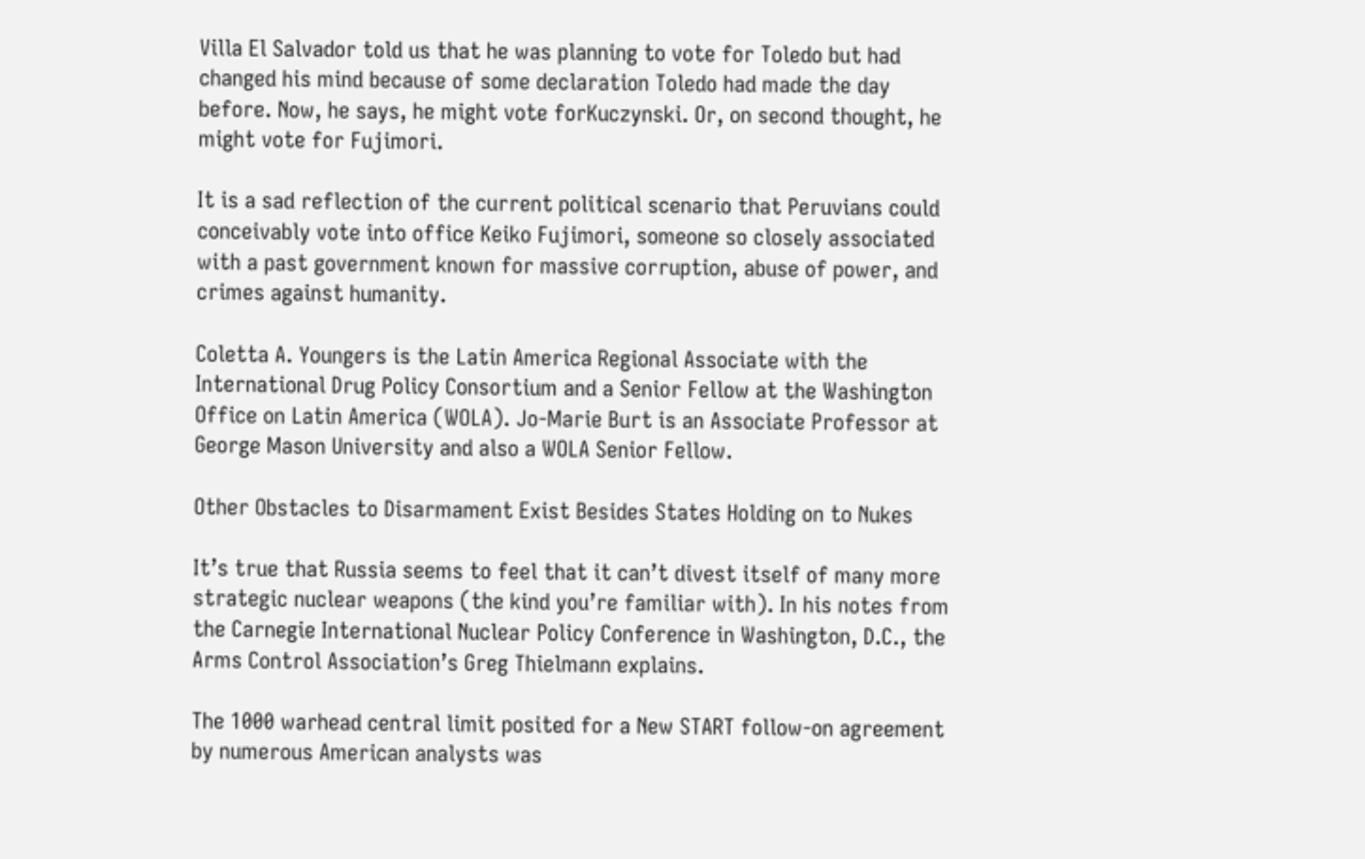Villa El Salvador told us that he was planning to vote for Toledo but had changed his mind because of some declaration Toledo had made the day before. Now, he says, he might vote forKuczynski. Or, on second thought, he might vote for Fujimori.

It is a sad reflection of the current political scenario that Peruvians could conceivably vote into office Keiko Fujimori, someone so closely associated with a past government known for massive corruption, abuse of power, and crimes against humanity.

Coletta A. Youngers is the Latin America Regional Associate with the International Drug Policy Consortium and a Senior Fellow at the Washington Office on Latin America (WOLA). Jo-Marie Burt is an Associate Professor at George Mason University and also a WOLA Senior Fellow.

Other Obstacles to Disarmament Exist Besides States Holding on to Nukes

It’s true that Russia seems to feel that it can’t divest itself of many more strategic nuclear weapons (the kind you’re familiar with). In his notes from the Carnegie International Nuclear Policy Conference in Washington, D.C., the Arms Control Association’s Greg Thielmann explains.

The 1000 warhead central limit posited for a New START follow-on agreement by numerous American analysts was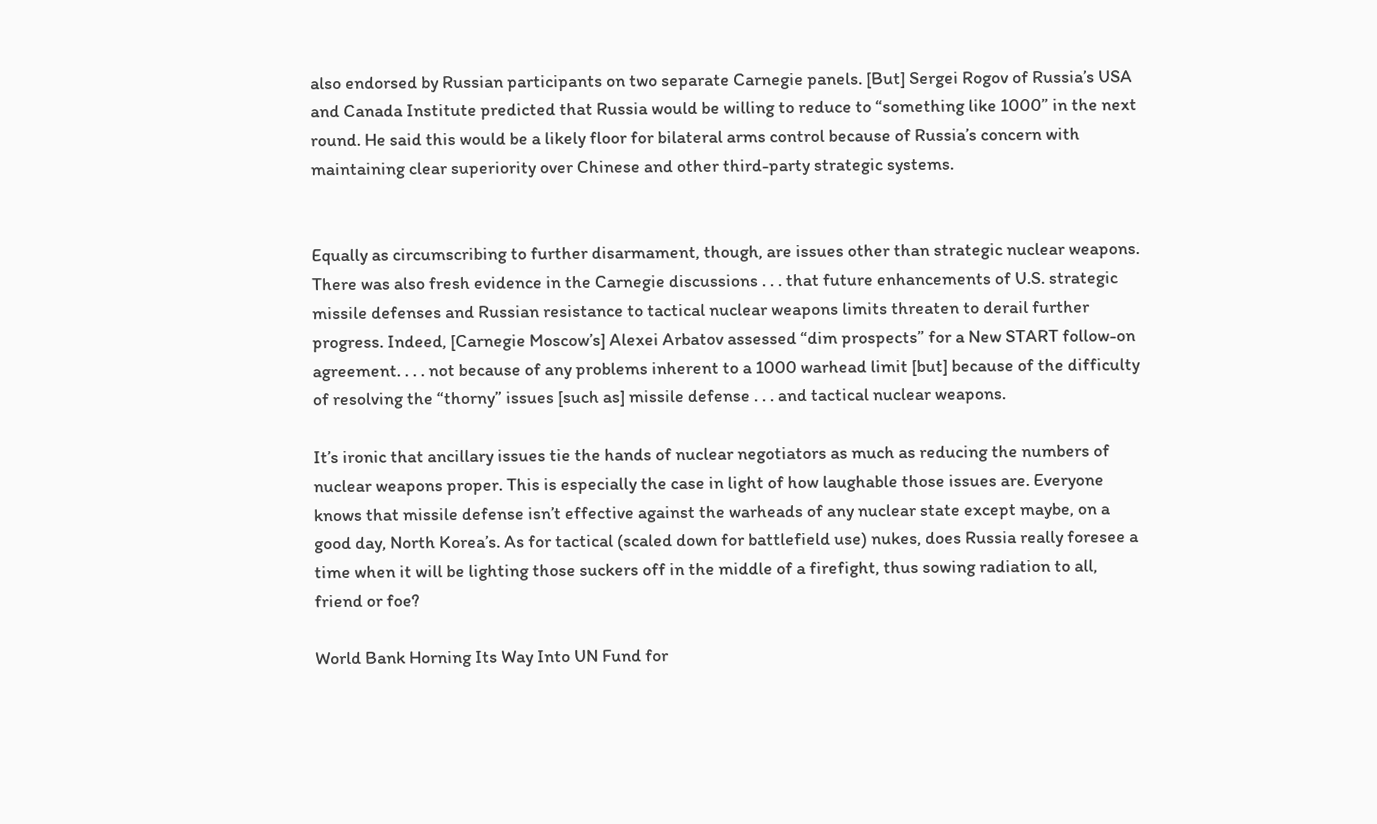also endorsed by Russian participants on two separate Carnegie panels. [But] Sergei Rogov of Russia’s USA and Canada Institute predicted that Russia would be willing to reduce to “something like 1000” in the next round. He said this would be a likely floor for bilateral arms control because of Russia’s concern with maintaining clear superiority over Chinese and other third-party strategic systems.


Equally as circumscribing to further disarmament, though, are issues other than strategic nuclear weapons. There was also fresh evidence in the Carnegie discussions . . . that future enhancements of U.S. strategic missile defenses and Russian resistance to tactical nuclear weapons limits threaten to derail further progress. Indeed, [Carnegie Moscow’s] Alexei Arbatov assessed “dim prospects” for a New START follow-on agreement. . . . not because of any problems inherent to a 1000 warhead limit [but] because of the difficulty of resolving the “thorny” issues [such as] missile defense . . . and tactical nuclear weapons.

It’s ironic that ancillary issues tie the hands of nuclear negotiators as much as reducing the numbers of nuclear weapons proper. This is especially the case in light of how laughable those issues are. Everyone knows that missile defense isn’t effective against the warheads of any nuclear state except maybe, on a good day, North Korea’s. As for tactical (scaled down for battlefield use) nukes, does Russia really foresee a time when it will be lighting those suckers off in the middle of a firefight, thus sowing radiation to all, friend or foe?

World Bank Horning Its Way Into UN Fund for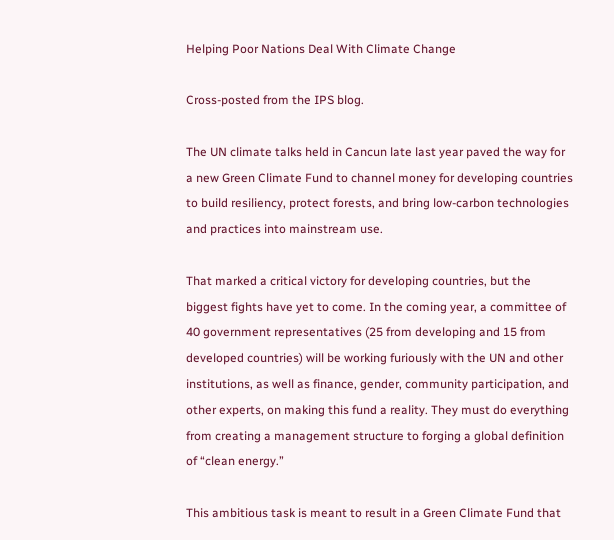Helping Poor Nations Deal With Climate Change

Cross-posted from the IPS blog.

The UN climate talks held in Cancun late last year paved the way for a new Green Climate Fund to channel money for developing countries to build resiliency, protect forests, and bring low-carbon technologies and practices into mainstream use.

That marked a critical victory for developing countries, but the biggest fights have yet to come. In the coming year, a committee of 40 government representatives (25 from developing and 15 from developed countries) will be working furiously with the UN and other institutions, as well as finance, gender, community participation, and other experts, on making this fund a reality. They must do everything from creating a management structure to forging a global definition of “clean energy.”

This ambitious task is meant to result in a Green Climate Fund that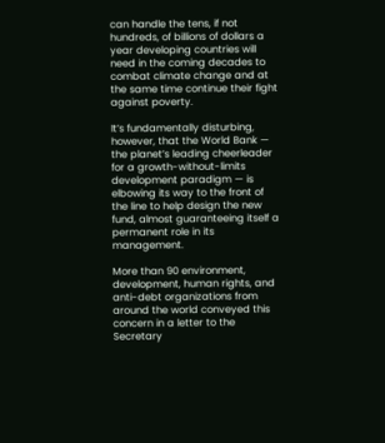can handle the tens, if not hundreds, of billions of dollars a year developing countries will need in the coming decades to combat climate change and at the same time continue their fight against poverty.

It’s fundamentally disturbing, however, that the World Bank — the planet’s leading cheerleader for a growth-without-limits development paradigm — is elbowing its way to the front of the line to help design the new fund, almost guaranteeing itself a permanent role in its management.

More than 90 environment, development, human rights, and anti-debt organizations from around the world conveyed this concern in a letter to the Secretary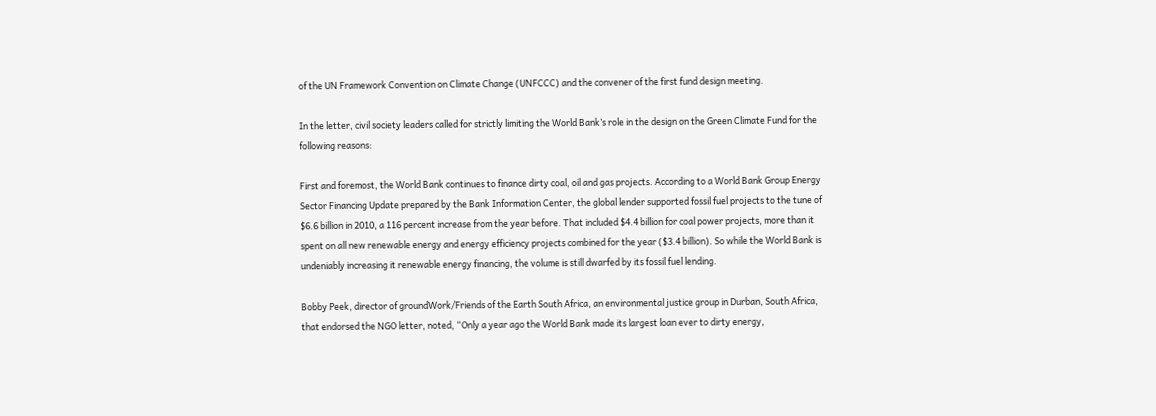of the UN Framework Convention on Climate Change (UNFCCC) and the convener of the first fund design meeting.

In the letter, civil society leaders called for strictly limiting the World Bank’s role in the design on the Green Climate Fund for the following reasons:

First and foremost, the World Bank continues to finance dirty coal, oil and gas projects. According to a World Bank Group Energy Sector Financing Update prepared by the Bank Information Center, the global lender supported fossil fuel projects to the tune of $6.6 billion in 2010, a 116 percent increase from the year before. That included $4.4 billion for coal power projects, more than it spent on all new renewable energy and energy efficiency projects combined for the year ($3.4 billion). So while the World Bank is undeniably increasing it renewable energy financing, the volume is still dwarfed by its fossil fuel lending.

Bobby Peek, director of groundWork/Friends of the Earth South Africa, an environmental justice group in Durban, South Africa, that endorsed the NGO letter, noted, “Only a year ago the World Bank made its largest loan ever to dirty energy,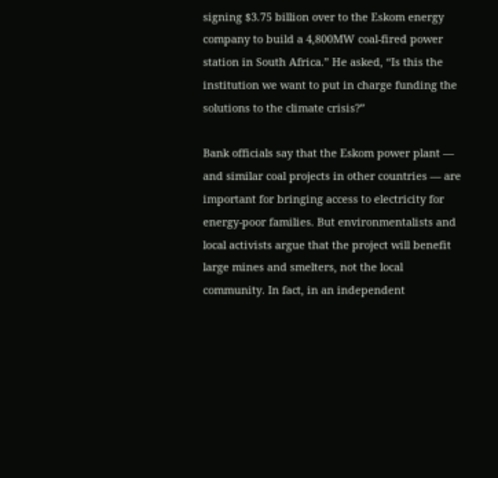signing $3.75 billion over to the Eskom energy company to build a 4,800MW coal-fired power station in South Africa.” He asked, “Is this the institution we want to put in charge funding the solutions to the climate crisis?”

Bank officials say that the Eskom power plant — and similar coal projects in other countries — are important for bringing access to electricity for energy-poor families. But environmentalists and local activists argue that the project will benefit large mines and smelters, not the local community. In fact, in an independent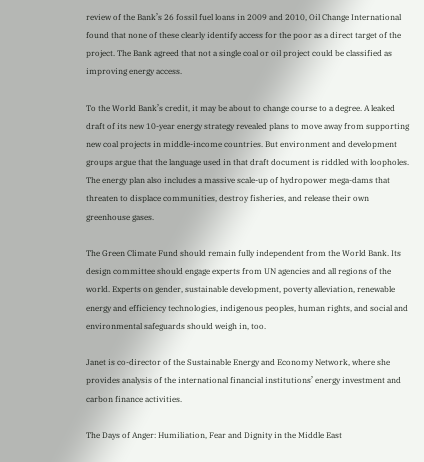review of the Bank’s 26 fossil fuel loans in 2009 and 2010, Oil Change International found that none of these clearly identify access for the poor as a direct target of the project. The Bank agreed that not a single coal or oil project could be classified as improving energy access.

To the World Bank’s credit, it may be about to change course to a degree. A leaked draft of its new 10-year energy strategy revealed plans to move away from supporting new coal projects in middle-income countries. But environment and development groups argue that the language used in that draft document is riddled with loopholes. The energy plan also includes a massive scale-up of hydropower mega-dams that threaten to displace communities, destroy fisheries, and release their own greenhouse gases.

The Green Climate Fund should remain fully independent from the World Bank. Its design committee should engage experts from UN agencies and all regions of the world. Experts on gender, sustainable development, poverty alleviation, renewable energy and efficiency technologies, indigenous peoples, human rights, and social and environmental safeguards should weigh in, too.

Janet is co-director of the Sustainable Energy and Economy Network, where she provides analysis of the international financial institutions’ energy investment and carbon finance activities.

The Days of Anger: Humiliation, Fear and Dignity in the Middle East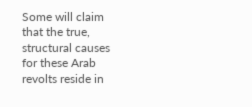Some will claim that the true, structural causes for these Arab revolts reside in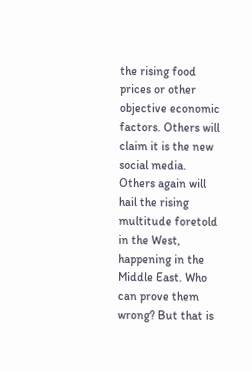the rising food prices or other objective economic factors. Others will claim it is the new social media. Others again will hail the rising multitude foretold in the West, happening in the Middle East. Who can prove them wrong? But that is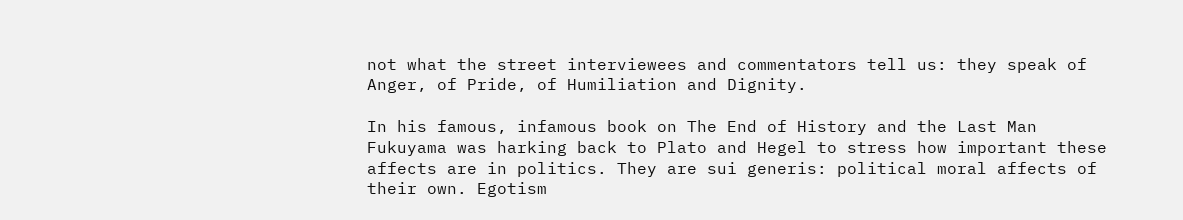not what the street interviewees and commentators tell us: they speak of Anger, of Pride, of Humiliation and Dignity.

In his famous, infamous book on The End of History and the Last Man Fukuyama was harking back to Plato and Hegel to stress how important these affects are in politics. They are sui generis: political moral affects of their own. Egotism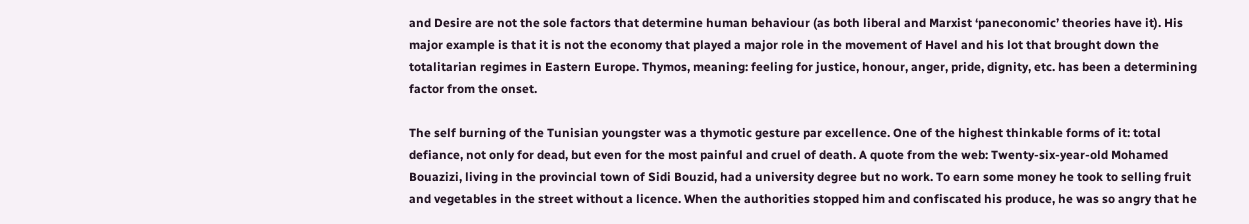and Desire are not the sole factors that determine human behaviour (as both liberal and Marxist ‘paneconomic’ theories have it). His major example is that it is not the economy that played a major role in the movement of Havel and his lot that brought down the totalitarian regimes in Eastern Europe. Thymos, meaning: feeling for justice, honour, anger, pride, dignity, etc. has been a determining factor from the onset.

The self burning of the Tunisian youngster was a thymotic gesture par excellence. One of the highest thinkable forms of it: total defiance, not only for dead, but even for the most painful and cruel of death. A quote from the web: Twenty-six-year-old Mohamed Bouazizi, living in the provincial town of Sidi Bouzid, had a university degree but no work. To earn some money he took to selling fruit and vegetables in the street without a licence. When the authorities stopped him and confiscated his produce, he was so angry that he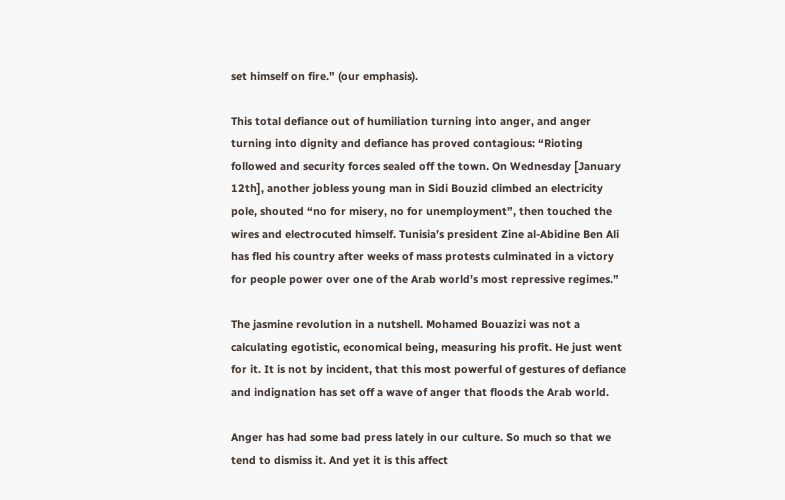set himself on fire.” (our emphasis).

This total defiance out of humiliation turning into anger, and anger turning into dignity and defiance has proved contagious: “Rioting followed and security forces sealed off the town. On Wednesday [January 12th], another jobless young man in Sidi Bouzid climbed an electricity pole, shouted “no for misery, no for unemployment”, then touched the wires and electrocuted himself. Tunisia’s president Zine al-Abidine Ben Ali has fled his country after weeks of mass protests culminated in a victory for people power over one of the Arab world’s most repressive regimes.”

The jasmine revolution in a nutshell. Mohamed Bouazizi was not a calculating egotistic, economical being, measuring his profit. He just went for it. It is not by incident, that this most powerful of gestures of defiance and indignation has set off a wave of anger that floods the Arab world.

Anger has had some bad press lately in our culture. So much so that we tend to dismiss it. And yet it is this affect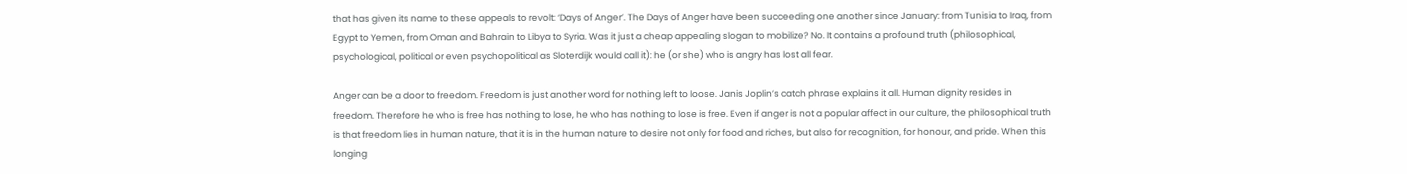that has given its name to these appeals to revolt: ‘Days of Anger’. The Days of Anger have been succeeding one another since January: from Tunisia to Iraq, from Egypt to Yemen, from Oman and Bahrain to Libya to Syria. Was it just a cheap appealing slogan to mobilize? No. It contains a profound truth (philosophical, psychological, political or even psychopolitical as Sloterdijk would call it): he (or she) who is angry has lost all fear.

Anger can be a door to freedom. Freedom is just another word for nothing left to loose. Janis Joplin’s catch phrase explains it all. Human dignity resides in freedom. Therefore he who is free has nothing to lose, he who has nothing to lose is free. Even if anger is not a popular affect in our culture, the philosophical truth is that freedom lies in human nature, that it is in the human nature to desire not only for food and riches, but also for recognition, for honour, and pride. When this longing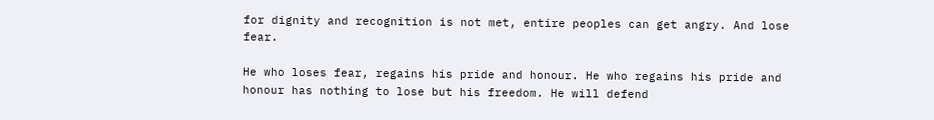for dignity and recognition is not met, entire peoples can get angry. And lose fear.

He who loses fear, regains his pride and honour. He who regains his pride and honour has nothing to lose but his freedom. He will defend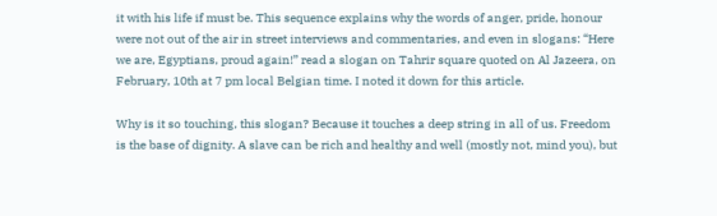it with his life if must be. This sequence explains why the words of anger, pride, honour were not out of the air in street interviews and commentaries, and even in slogans: “Here we are, Egyptians, proud again!” read a slogan on Tahrir square quoted on Al Jazeera, on February, 10th at 7 pm local Belgian time. I noted it down for this article.

Why is it so touching, this slogan? Because it touches a deep string in all of us. Freedom is the base of dignity. A slave can be rich and healthy and well (mostly not, mind you), but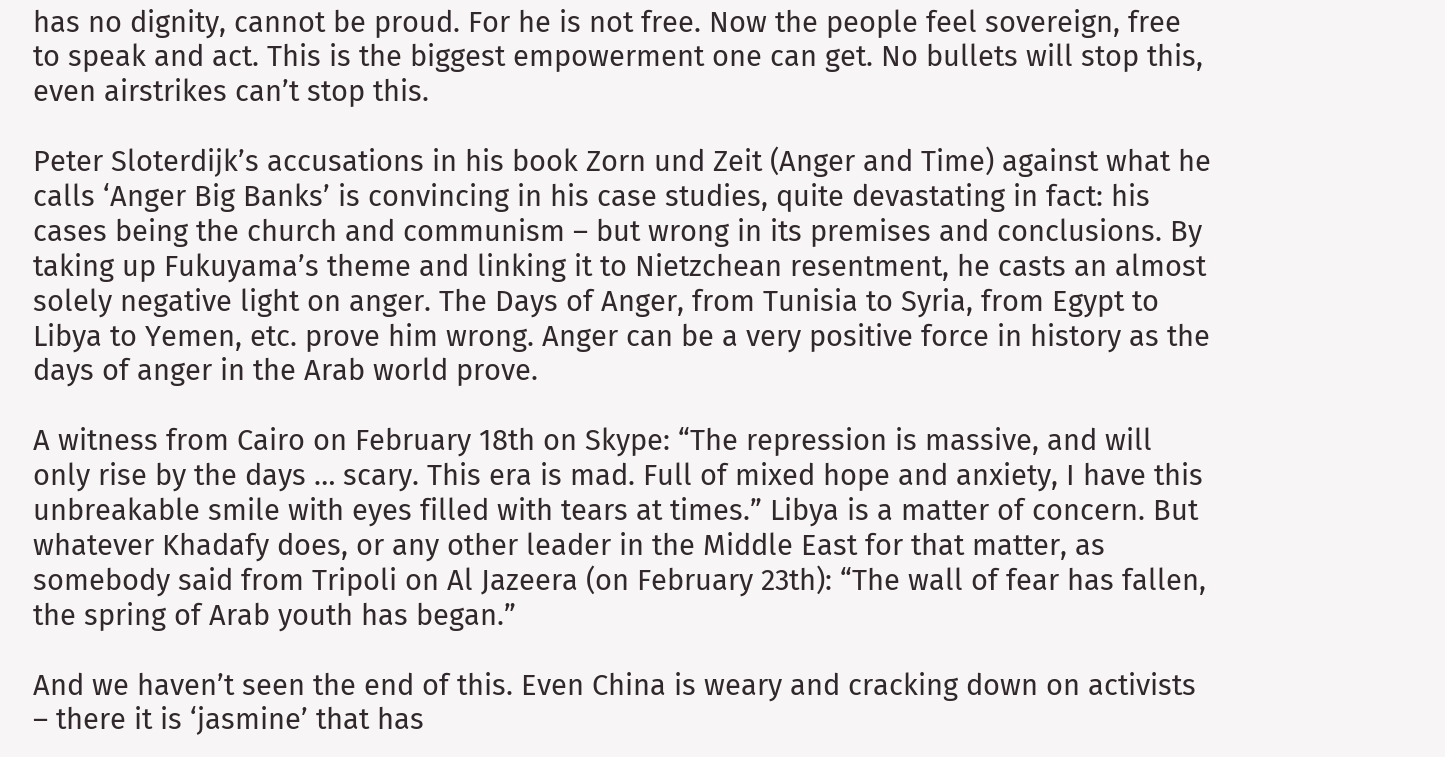has no dignity, cannot be proud. For he is not free. Now the people feel sovereign, free to speak and act. This is the biggest empowerment one can get. No bullets will stop this, even airstrikes can’t stop this.

Peter Sloterdijk’s accusations in his book Zorn und Zeit (Anger and Time) against what he calls ‘Anger Big Banks’ is convincing in his case studies, quite devastating in fact: his cases being the church and communism – but wrong in its premises and conclusions. By taking up Fukuyama’s theme and linking it to Nietzchean resentment, he casts an almost solely negative light on anger. The Days of Anger, from Tunisia to Syria, from Egypt to Libya to Yemen, etc. prove him wrong. Anger can be a very positive force in history as the days of anger in the Arab world prove.

A witness from Cairo on February 18th on Skype: “The repression is massive, and will only rise by the days … scary. This era is mad. Full of mixed hope and anxiety, I have this unbreakable smile with eyes filled with tears at times.” Libya is a matter of concern. But whatever Khadafy does, or any other leader in the Middle East for that matter, as somebody said from Tripoli on Al Jazeera (on February 23th): “The wall of fear has fallen, the spring of Arab youth has began.”

And we haven’t seen the end of this. Even China is weary and cracking down on activists – there it is ‘jasmine’ that has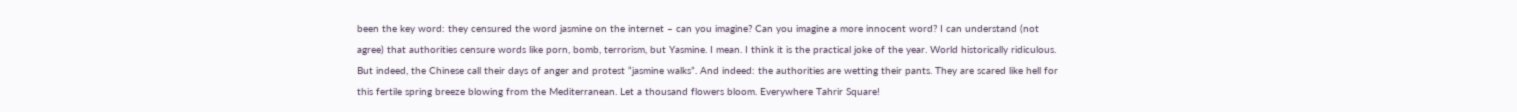been the key word: they censured the word jasmine on the internet – can you imagine? Can you imagine a more innocent word? I can understand (not agree) that authorities censure words like porn, bomb, terrorism, but Yasmine. I mean. I think it is the practical joke of the year. World historically ridiculous. But indeed, the Chinese call their days of anger and protest “jasmine walks”. And indeed: the authorities are wetting their pants. They are scared like hell for this fertile spring breeze blowing from the Mediterranean. Let a thousand flowers bloom. Everywhere Tahrir Square!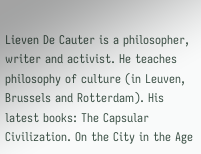Lieven De Cauter is a philosopher, writer and activist. He teaches philosophy of culture (in Leuven, Brussels and Rotterdam). His latest books: The Capsular Civilization. On the City in the Age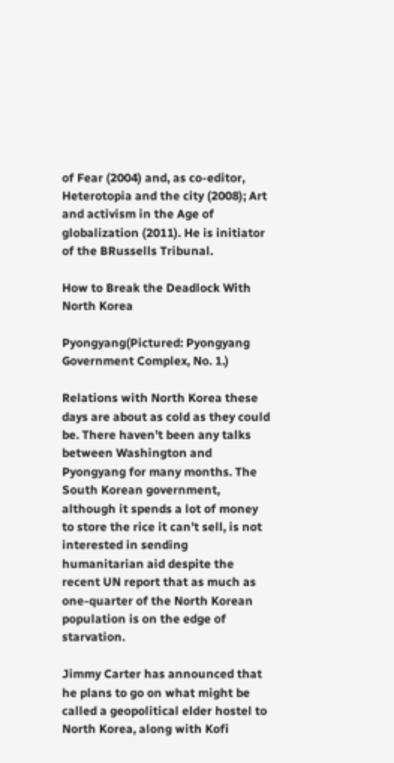of Fear (2004) and, as co-editor, Heterotopia and the city (2008); Art and activism in the Age of globalization (2011). He is initiator of the BRussells Tribunal.

How to Break the Deadlock With North Korea

Pyongyang(Pictured: Pyongyang Government Complex, No. 1.)

Relations with North Korea these days are about as cold as they could be. There haven’t been any talks between Washington and Pyongyang for many months. The South Korean government, although it spends a lot of money to store the rice it can’t sell, is not interested in sending humanitarian aid despite the recent UN report that as much as one-quarter of the North Korean population is on the edge of starvation.

Jimmy Carter has announced that he plans to go on what might be called a geopolitical elder hostel to North Korea, along with Kofi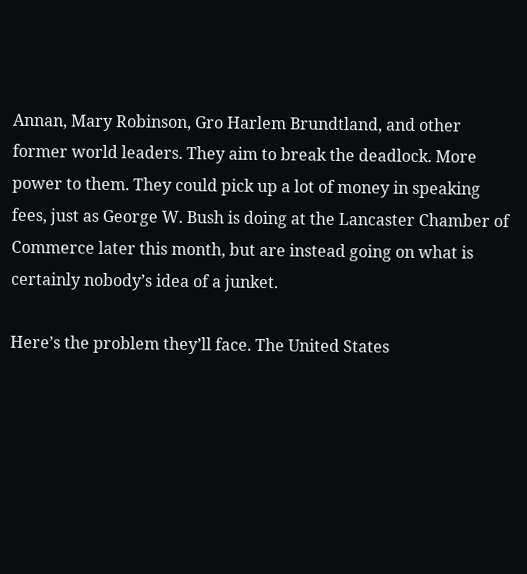Annan, Mary Robinson, Gro Harlem Brundtland, and other former world leaders. They aim to break the deadlock. More power to them. They could pick up a lot of money in speaking fees, just as George W. Bush is doing at the Lancaster Chamber of Commerce later this month, but are instead going on what is certainly nobody’s idea of a junket.

Here’s the problem they’ll face. The United States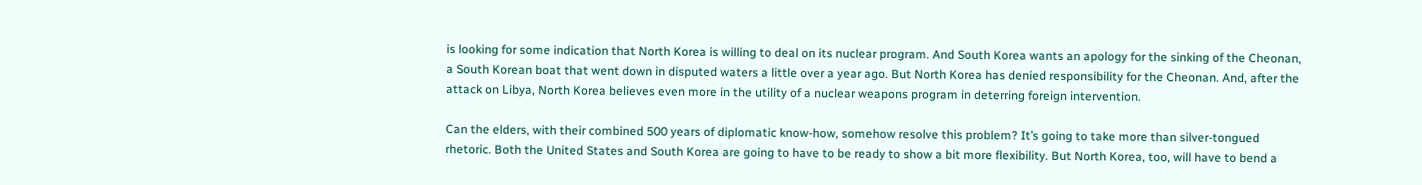is looking for some indication that North Korea is willing to deal on its nuclear program. And South Korea wants an apology for the sinking of the Cheonan, a South Korean boat that went down in disputed waters a little over a year ago. But North Korea has denied responsibility for the Cheonan. And, after the attack on Libya, North Korea believes even more in the utility of a nuclear weapons program in deterring foreign intervention.

Can the elders, with their combined 500 years of diplomatic know-how, somehow resolve this problem? It’s going to take more than silver-tongued rhetoric. Both the United States and South Korea are going to have to be ready to show a bit more flexibility. But North Korea, too, will have to bend a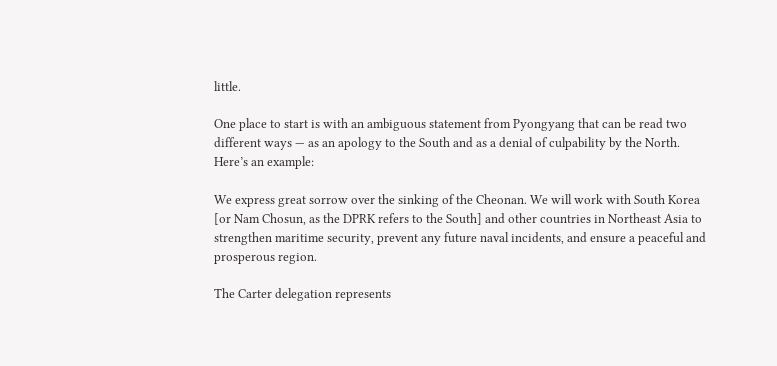little.

One place to start is with an ambiguous statement from Pyongyang that can be read two different ways — as an apology to the South and as a denial of culpability by the North. Here’s an example:

We express great sorrow over the sinking of the Cheonan. We will work with South Korea [or Nam Chosun, as the DPRK refers to the South] and other countries in Northeast Asia to strengthen maritime security, prevent any future naval incidents, and ensure a peaceful and prosperous region.

The Carter delegation represents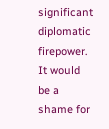significant diplomatic firepower. It would be a shame for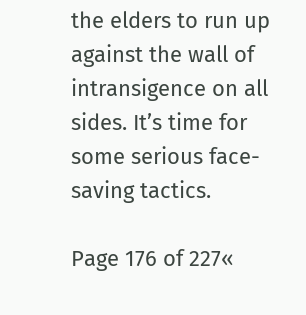the elders to run up against the wall of intransigence on all sides. It’s time for some serious face-saving tactics.

Page 176 of 227«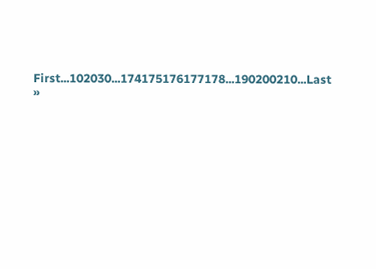First...102030...174175176177178...190200210...Last »